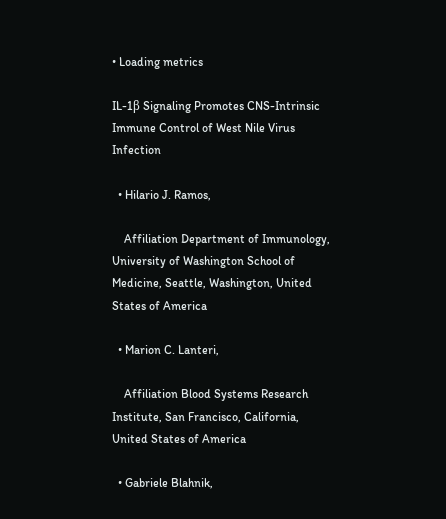• Loading metrics

IL-1β Signaling Promotes CNS-Intrinsic Immune Control of West Nile Virus Infection

  • Hilario J. Ramos,

    Affiliation Department of Immunology, University of Washington School of Medicine, Seattle, Washington, United States of America

  • Marion C. Lanteri,

    Affiliation Blood Systems Research Institute, San Francisco, California, United States of America

  • Gabriele Blahnik,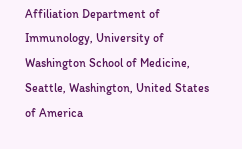Affiliation Department of Immunology, University of Washington School of Medicine, Seattle, Washington, United States of America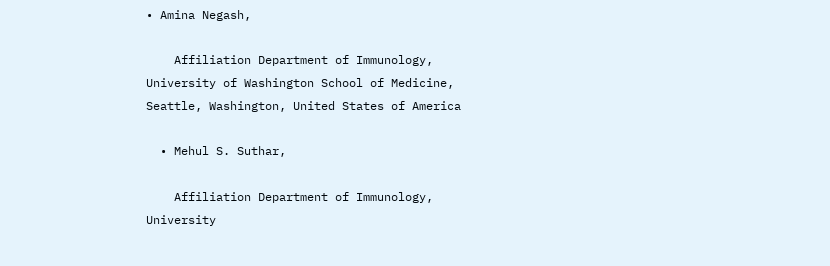• Amina Negash,

    Affiliation Department of Immunology, University of Washington School of Medicine, Seattle, Washington, United States of America

  • Mehul S. Suthar,

    Affiliation Department of Immunology, University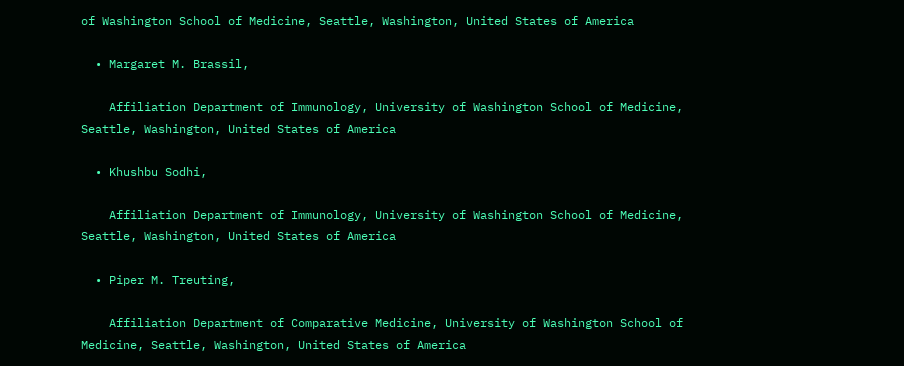of Washington School of Medicine, Seattle, Washington, United States of America

  • Margaret M. Brassil,

    Affiliation Department of Immunology, University of Washington School of Medicine, Seattle, Washington, United States of America

  • Khushbu Sodhi,

    Affiliation Department of Immunology, University of Washington School of Medicine, Seattle, Washington, United States of America

  • Piper M. Treuting,

    Affiliation Department of Comparative Medicine, University of Washington School of Medicine, Seattle, Washington, United States of America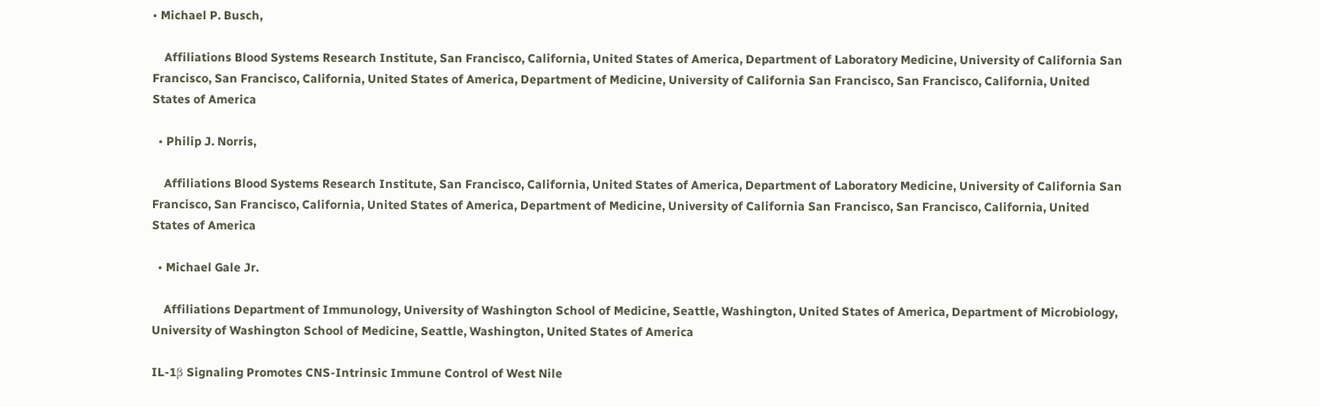• Michael P. Busch,

    Affiliations Blood Systems Research Institute, San Francisco, California, United States of America, Department of Laboratory Medicine, University of California San Francisco, San Francisco, California, United States of America, Department of Medicine, University of California San Francisco, San Francisco, California, United States of America

  • Philip J. Norris,

    Affiliations Blood Systems Research Institute, San Francisco, California, United States of America, Department of Laboratory Medicine, University of California San Francisco, San Francisco, California, United States of America, Department of Medicine, University of California San Francisco, San Francisco, California, United States of America

  • Michael Gale Jr.

    Affiliations Department of Immunology, University of Washington School of Medicine, Seattle, Washington, United States of America, Department of Microbiology, University of Washington School of Medicine, Seattle, Washington, United States of America

IL-1β Signaling Promotes CNS-Intrinsic Immune Control of West Nile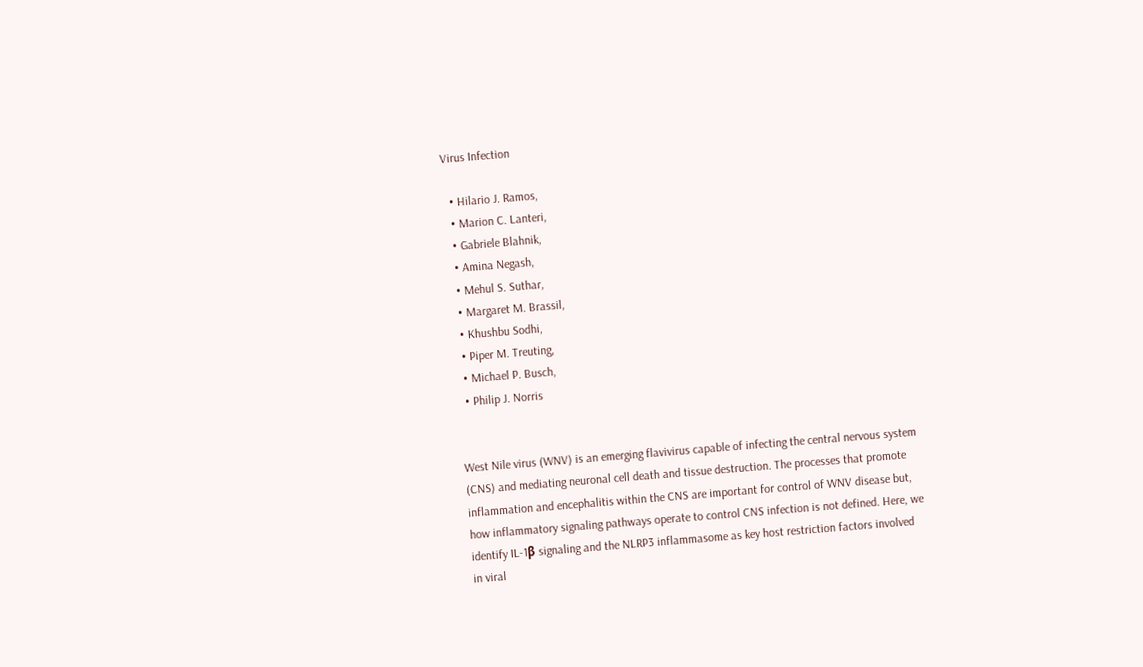Virus Infection

  • Hilario J. Ramos,
  • Marion C. Lanteri,
  • Gabriele Blahnik,
  • Amina Negash,
  • Mehul S. Suthar,
  • Margaret M. Brassil,
  • Khushbu Sodhi,
  • Piper M. Treuting,
  • Michael P. Busch,
  • Philip J. Norris


West Nile virus (WNV) is an emerging flavivirus capable of infecting the central nervous system (CNS) and mediating neuronal cell death and tissue destruction. The processes that promote inflammation and encephalitis within the CNS are important for control of WNV disease but, how inflammatory signaling pathways operate to control CNS infection is not defined. Here, we identify IL-1β signaling and the NLRP3 inflammasome as key host restriction factors involved in viral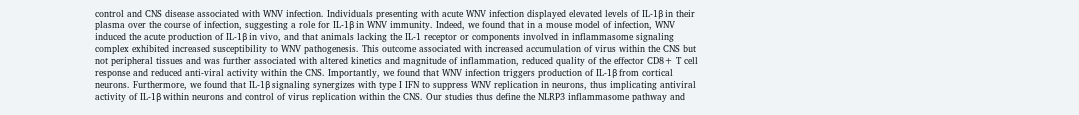control and CNS disease associated with WNV infection. Individuals presenting with acute WNV infection displayed elevated levels of IL-1β in their plasma over the course of infection, suggesting a role for IL-1β in WNV immunity. Indeed, we found that in a mouse model of infection, WNV induced the acute production of IL-1β in vivo, and that animals lacking the IL-1 receptor or components involved in inflammasome signaling complex exhibited increased susceptibility to WNV pathogenesis. This outcome associated with increased accumulation of virus within the CNS but not peripheral tissues and was further associated with altered kinetics and magnitude of inflammation, reduced quality of the effector CD8+ T cell response and reduced anti-viral activity within the CNS. Importantly, we found that WNV infection triggers production of IL-1β from cortical neurons. Furthermore, we found that IL-1β signaling synergizes with type I IFN to suppress WNV replication in neurons, thus implicating antiviral activity of IL-1β within neurons and control of virus replication within the CNS. Our studies thus define the NLRP3 inflammasome pathway and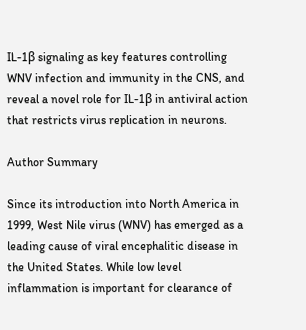IL-1β signaling as key features controlling WNV infection and immunity in the CNS, and reveal a novel role for IL-1β in antiviral action that restricts virus replication in neurons.

Author Summary

Since its introduction into North America in 1999, West Nile virus (WNV) has emerged as a leading cause of viral encephalitic disease in the United States. While low level inflammation is important for clearance of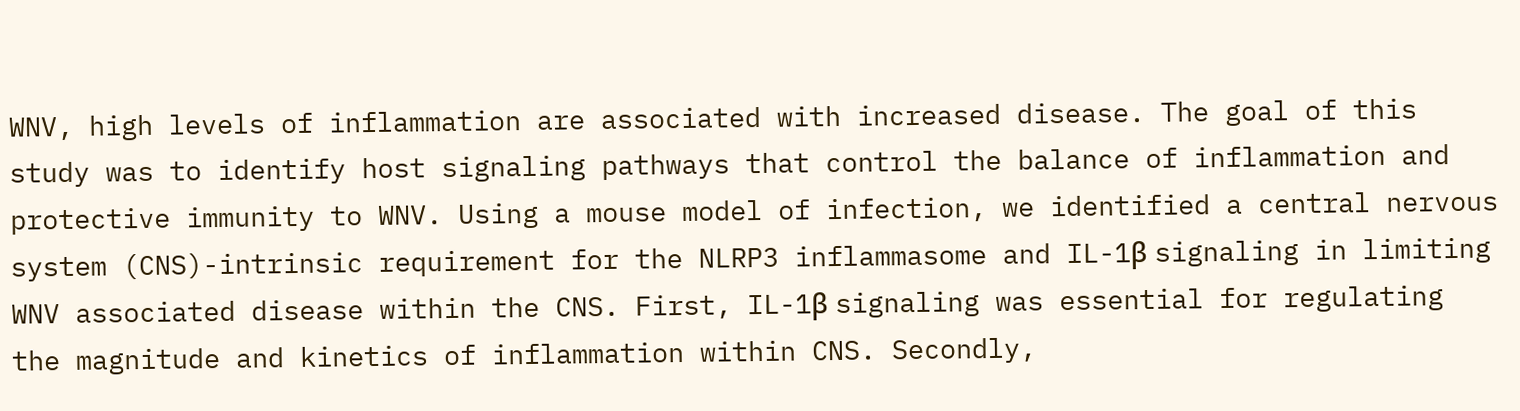WNV, high levels of inflammation are associated with increased disease. The goal of this study was to identify host signaling pathways that control the balance of inflammation and protective immunity to WNV. Using a mouse model of infection, we identified a central nervous system (CNS)-intrinsic requirement for the NLRP3 inflammasome and IL-1β signaling in limiting WNV associated disease within the CNS. First, IL-1β signaling was essential for regulating the magnitude and kinetics of inflammation within CNS. Secondly,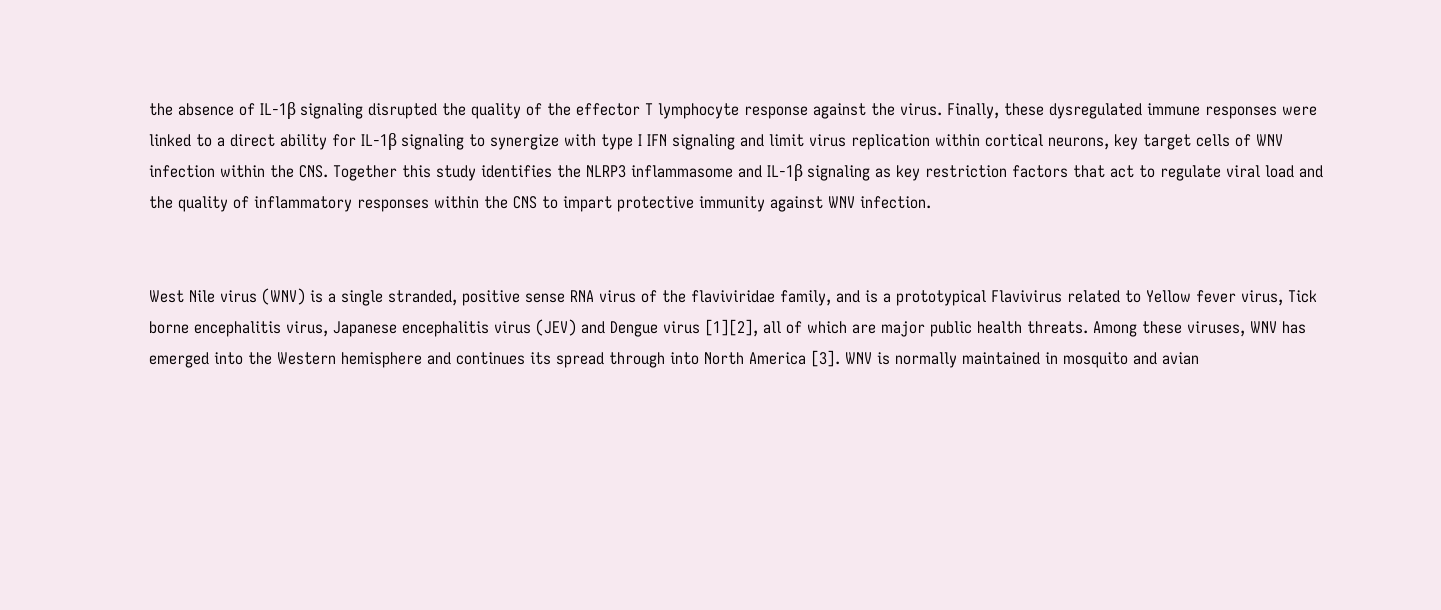the absence of IL-1β signaling disrupted the quality of the effector T lymphocyte response against the virus. Finally, these dysregulated immune responses were linked to a direct ability for IL-1β signaling to synergize with type I IFN signaling and limit virus replication within cortical neurons, key target cells of WNV infection within the CNS. Together this study identifies the NLRP3 inflammasome and IL-1β signaling as key restriction factors that act to regulate viral load and the quality of inflammatory responses within the CNS to impart protective immunity against WNV infection.


West Nile virus (WNV) is a single stranded, positive sense RNA virus of the flaviviridae family, and is a prototypical Flavivirus related to Yellow fever virus, Tick borne encephalitis virus, Japanese encephalitis virus (JEV) and Dengue virus [1][2], all of which are major public health threats. Among these viruses, WNV has emerged into the Western hemisphere and continues its spread through into North America [3]. WNV is normally maintained in mosquito and avian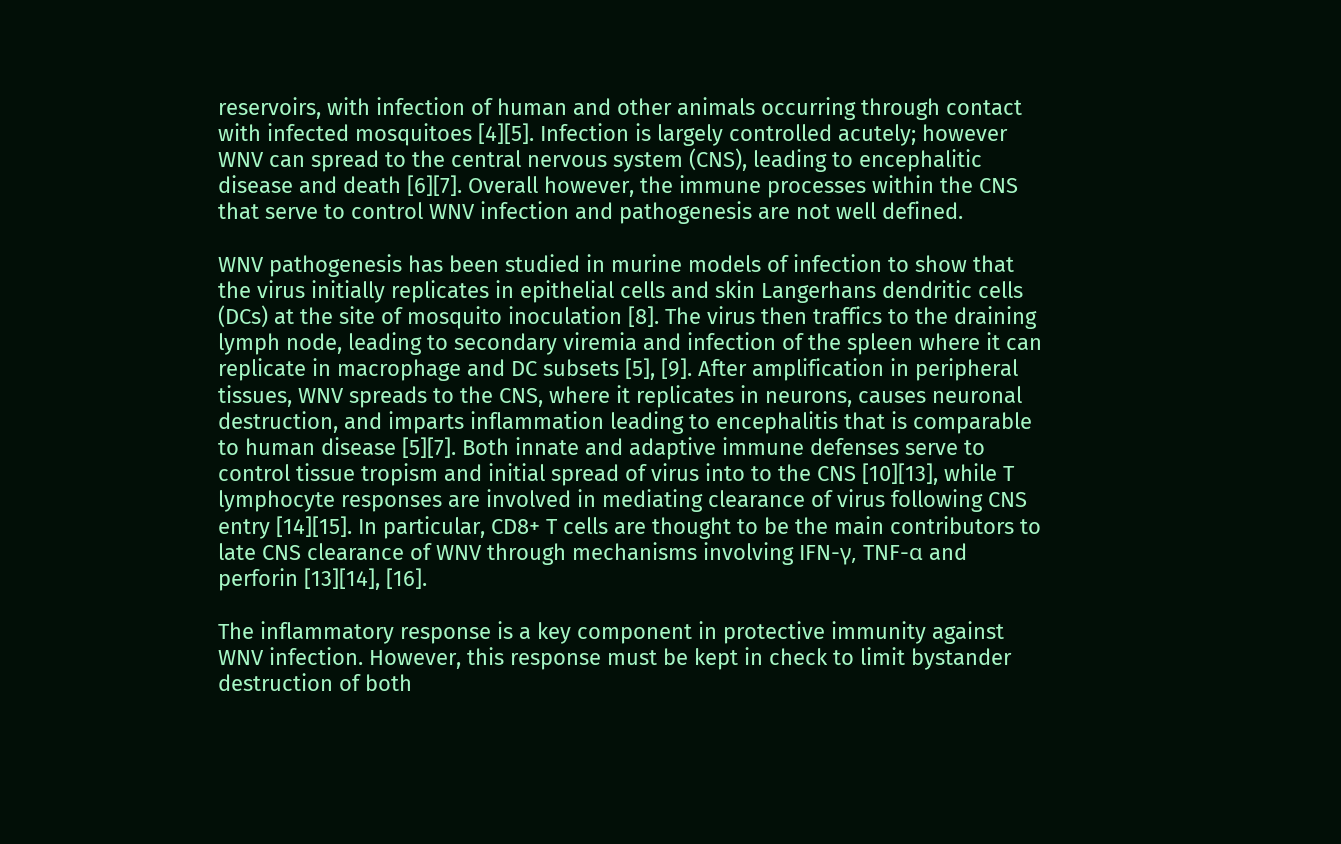reservoirs, with infection of human and other animals occurring through contact with infected mosquitoes [4][5]. Infection is largely controlled acutely; however WNV can spread to the central nervous system (CNS), leading to encephalitic disease and death [6][7]. Overall however, the immune processes within the CNS that serve to control WNV infection and pathogenesis are not well defined.

WNV pathogenesis has been studied in murine models of infection to show that the virus initially replicates in epithelial cells and skin Langerhans dendritic cells (DCs) at the site of mosquito inoculation [8]. The virus then traffics to the draining lymph node, leading to secondary viremia and infection of the spleen where it can replicate in macrophage and DC subsets [5], [9]. After amplification in peripheral tissues, WNV spreads to the CNS, where it replicates in neurons, causes neuronal destruction, and imparts inflammation leading to encephalitis that is comparable to human disease [5][7]. Both innate and adaptive immune defenses serve to control tissue tropism and initial spread of virus into to the CNS [10][13], while T lymphocyte responses are involved in mediating clearance of virus following CNS entry [14][15]. In particular, CD8+ T cells are thought to be the main contributors to late CNS clearance of WNV through mechanisms involving IFN-γ, TNF-α and perforin [13][14], [16].

The inflammatory response is a key component in protective immunity against WNV infection. However, this response must be kept in check to limit bystander destruction of both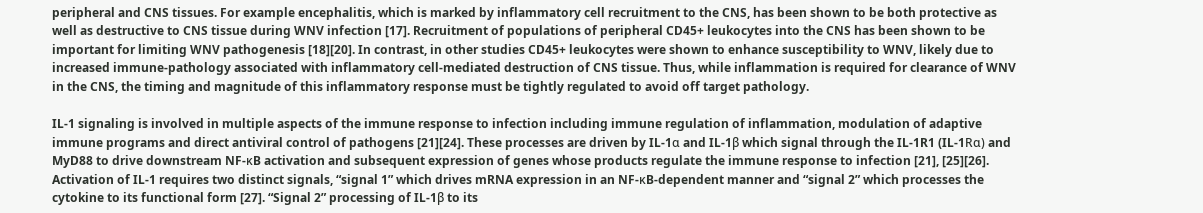peripheral and CNS tissues. For example encephalitis, which is marked by inflammatory cell recruitment to the CNS, has been shown to be both protective as well as destructive to CNS tissue during WNV infection [17]. Recruitment of populations of peripheral CD45+ leukocytes into the CNS has been shown to be important for limiting WNV pathogenesis [18][20]. In contrast, in other studies CD45+ leukocytes were shown to enhance susceptibility to WNV, likely due to increased immune-pathology associated with inflammatory cell-mediated destruction of CNS tissue. Thus, while inflammation is required for clearance of WNV in the CNS, the timing and magnitude of this inflammatory response must be tightly regulated to avoid off target pathology.

IL-1 signaling is involved in multiple aspects of the immune response to infection including immune regulation of inflammation, modulation of adaptive immune programs and direct antiviral control of pathogens [21][24]. These processes are driven by IL-1α and IL-1β which signal through the IL-1R1 (IL-1Rα) and MyD88 to drive downstream NF-κB activation and subsequent expression of genes whose products regulate the immune response to infection [21], [25][26]. Activation of IL-1 requires two distinct signals, “signal 1” which drives mRNA expression in an NF-κB-dependent manner and “signal 2” which processes the cytokine to its functional form [27]. “Signal 2” processing of IL-1β to its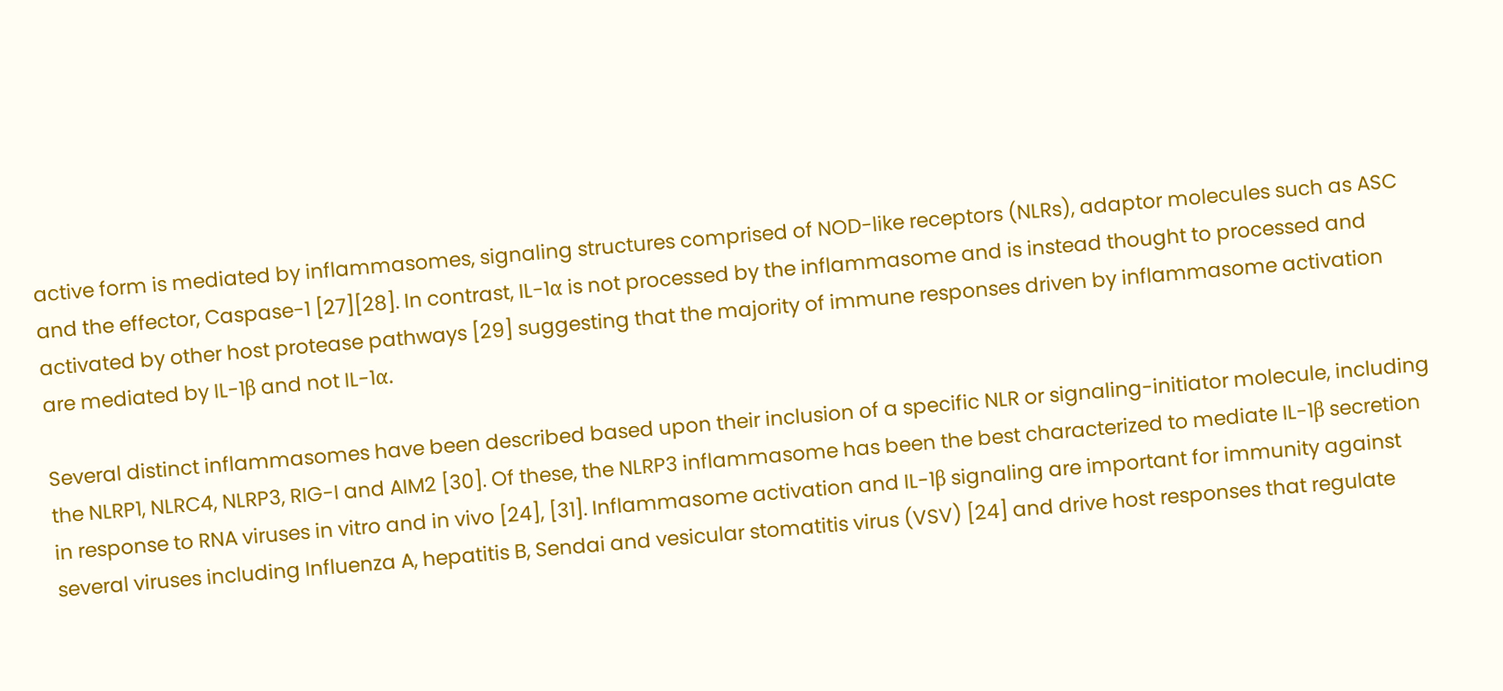active form is mediated by inflammasomes, signaling structures comprised of NOD-like receptors (NLRs), adaptor molecules such as ASC and the effector, Caspase-1 [27][28]. In contrast, IL-1α is not processed by the inflammasome and is instead thought to processed and activated by other host protease pathways [29] suggesting that the majority of immune responses driven by inflammasome activation are mediated by IL-1β and not IL-1α.

Several distinct inflammasomes have been described based upon their inclusion of a specific NLR or signaling-initiator molecule, including the NLRP1, NLRC4, NLRP3, RIG-I and AIM2 [30]. Of these, the NLRP3 inflammasome has been the best characterized to mediate IL-1β secretion in response to RNA viruses in vitro and in vivo [24], [31]. Inflammasome activation and IL-1β signaling are important for immunity against several viruses including Influenza A, hepatitis B, Sendai and vesicular stomatitis virus (VSV) [24] and drive host responses that regulate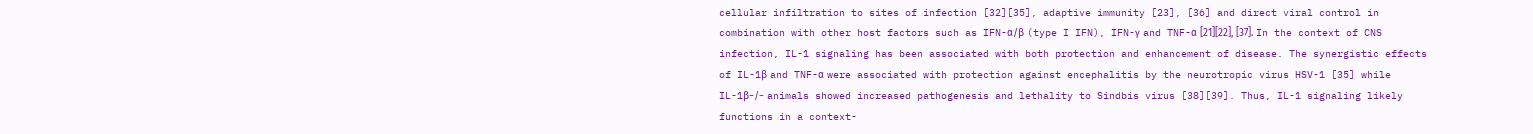cellular infiltration to sites of infection [32][35], adaptive immunity [23], [36] and direct viral control in combination with other host factors such as IFN-α/β (type I IFN), IFN-γ and TNF-α [21][22], [37]. In the context of CNS infection, IL-1 signaling has been associated with both protection and enhancement of disease. The synergistic effects of IL-1β and TNF-α were associated with protection against encephalitis by the neurotropic virus HSV-1 [35] while IL-1β−/− animals showed increased pathogenesis and lethality to Sindbis virus [38][39]. Thus, IL-1 signaling likely functions in a context-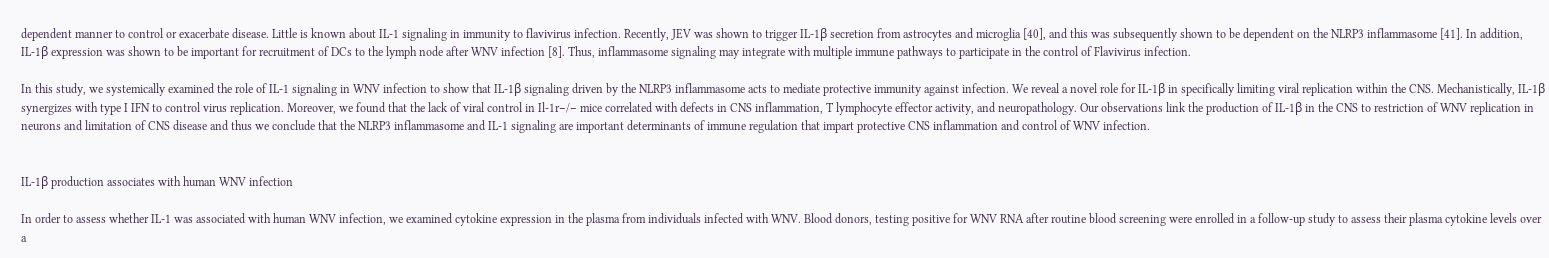dependent manner to control or exacerbate disease. Little is known about IL-1 signaling in immunity to flavivirus infection. Recently, JEV was shown to trigger IL-1β secretion from astrocytes and microglia [40], and this was subsequently shown to be dependent on the NLRP3 inflammasome [41]. In addition, IL-1β expression was shown to be important for recruitment of DCs to the lymph node after WNV infection [8]. Thus, inflammasome signaling may integrate with multiple immune pathways to participate in the control of Flavivirus infection.

In this study, we systemically examined the role of IL-1 signaling in WNV infection to show that IL-1β signaling driven by the NLRP3 inflammasome acts to mediate protective immunity against infection. We reveal a novel role for IL-1β in specifically limiting viral replication within the CNS. Mechanistically, IL-1β synergizes with type I IFN to control virus replication. Moreover, we found that the lack of viral control in Il-1r−/− mice correlated with defects in CNS inflammation, T lymphocyte effector activity, and neuropathology. Our observations link the production of IL-1β in the CNS to restriction of WNV replication in neurons and limitation of CNS disease and thus we conclude that the NLRP3 inflammasome and IL-1 signaling are important determinants of immune regulation that impart protective CNS inflammation and control of WNV infection.


IL-1β production associates with human WNV infection

In order to assess whether IL-1 was associated with human WNV infection, we examined cytokine expression in the plasma from individuals infected with WNV. Blood donors, testing positive for WNV RNA after routine blood screening were enrolled in a follow-up study to assess their plasma cytokine levels over a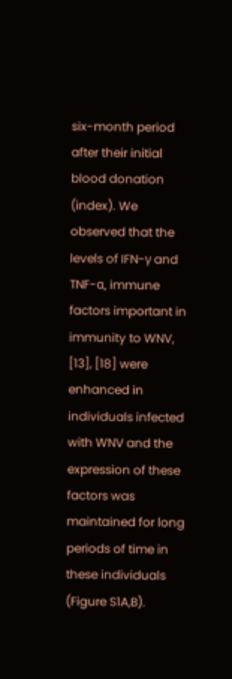six-month period after their initial blood donation (index). We observed that the levels of IFN-γ and TNF-α, immune factors important in immunity to WNV, [13], [18] were enhanced in individuals infected with WNV and the expression of these factors was maintained for long periods of time in these individuals (Figure S1A,B).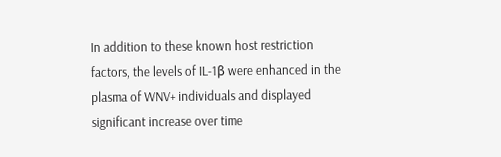In addition to these known host restriction factors, the levels of IL-1β were enhanced in the plasma of WNV+ individuals and displayed significant increase over time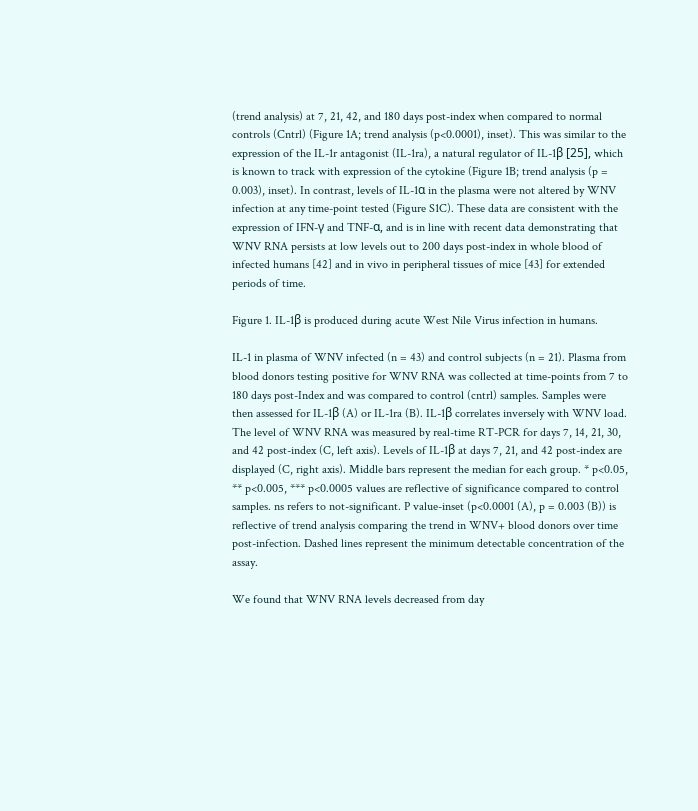(trend analysis) at 7, 21, 42, and 180 days post-index when compared to normal controls (Cntrl) (Figure 1A; trend analysis (p<0.0001), inset). This was similar to the expression of the IL-1r antagonist (IL-1ra), a natural regulator of IL-1β [25], which is known to track with expression of the cytokine (Figure 1B; trend analysis (p = 0.003), inset). In contrast, levels of IL-1α in the plasma were not altered by WNV infection at any time-point tested (Figure S1C). These data are consistent with the expression of IFN-γ and TNF-α, and is in line with recent data demonstrating that WNV RNA persists at low levels out to 200 days post-index in whole blood of infected humans [42] and in vivo in peripheral tissues of mice [43] for extended periods of time.

Figure 1. IL-1β is produced during acute West Nile Virus infection in humans.

IL-1 in plasma of WNV infected (n = 43) and control subjects (n = 21). Plasma from blood donors testing positive for WNV RNA was collected at time-points from 7 to 180 days post-Index and was compared to control (cntrl) samples. Samples were then assessed for IL-1β (A) or IL-1ra (B). IL-1β correlates inversely with WNV load. The level of WNV RNA was measured by real-time RT-PCR for days 7, 14, 21, 30, and 42 post-index (C, left axis). Levels of IL-1β at days 7, 21, and 42 post-index are displayed (C, right axis). Middle bars represent the median for each group. * p<0.05, ** p<0.005, *** p<0.0005 values are reflective of significance compared to control samples. ns refers to not-significant. P value-inset (p<0.0001 (A), p = 0.003 (B)) is reflective of trend analysis comparing the trend in WNV+ blood donors over time post-infection. Dashed lines represent the minimum detectable concentration of the assay.

We found that WNV RNA levels decreased from day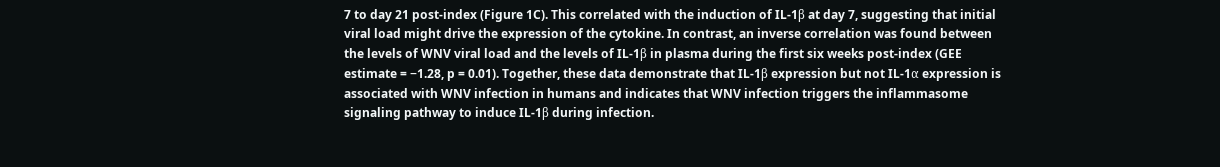7 to day 21 post-index (Figure 1C). This correlated with the induction of IL-1β at day 7, suggesting that initial viral load might drive the expression of the cytokine. In contrast, an inverse correlation was found between the levels of WNV viral load and the levels of IL-1β in plasma during the first six weeks post-index (GEE estimate = −1.28, p = 0.01). Together, these data demonstrate that IL-1β expression but not IL-1α expression is associated with WNV infection in humans and indicates that WNV infection triggers the inflammasome signaling pathway to induce IL-1β during infection.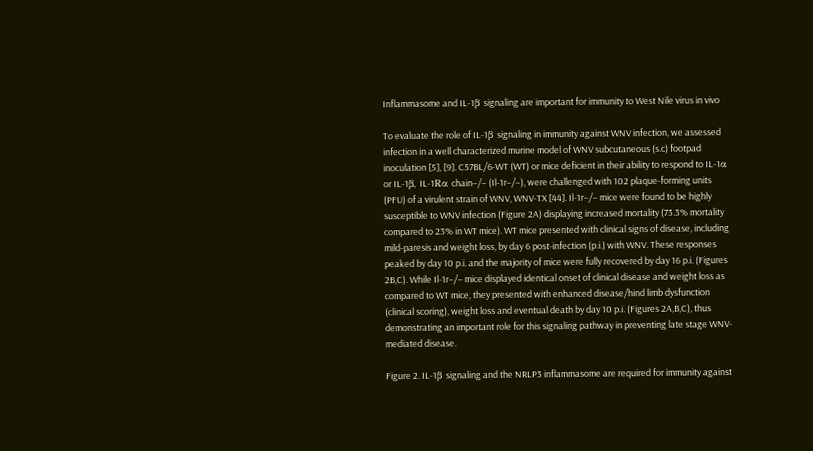Inflammasome and IL-1β signaling are important for immunity to West Nile virus in vivo

To evaluate the role of IL-1β signaling in immunity against WNV infection, we assessed infection in a well characterized murine model of WNV subcutaneous (s.c) footpad inoculation [5], [9]. C57BL/6-WT (WT) or mice deficient in their ability to respond to IL-1α or IL-1β, IL-1Rα chain−/− (Il-1r−/−), were challenged with 102 plaque-forming units (PFU) of a virulent strain of WNV, WNV-TX [44]. Il-1r−/− mice were found to be highly susceptible to WNV infection (Figure 2A) displaying increased mortality (73.3% mortality compared to 23% in WT mice). WT mice presented with clinical signs of disease, including mild-paresis and weight loss, by day 6 post-infection (p.i.) with WNV. These responses peaked by day 10 p.i. and the majority of mice were fully recovered by day 16 p.i. (Figures 2B,C). While Il-1r−/− mice displayed identical onset of clinical disease and weight loss as compared to WT mice, they presented with enhanced disease/hind limb dysfunction (clinical scoring), weight loss and eventual death by day 10 p.i. (Figures 2A,B,C), thus demonstrating an important role for this signaling pathway in preventing late stage WNV-mediated disease.

Figure 2. IL-1β signaling and the NRLP3 inflammasome are required for immunity against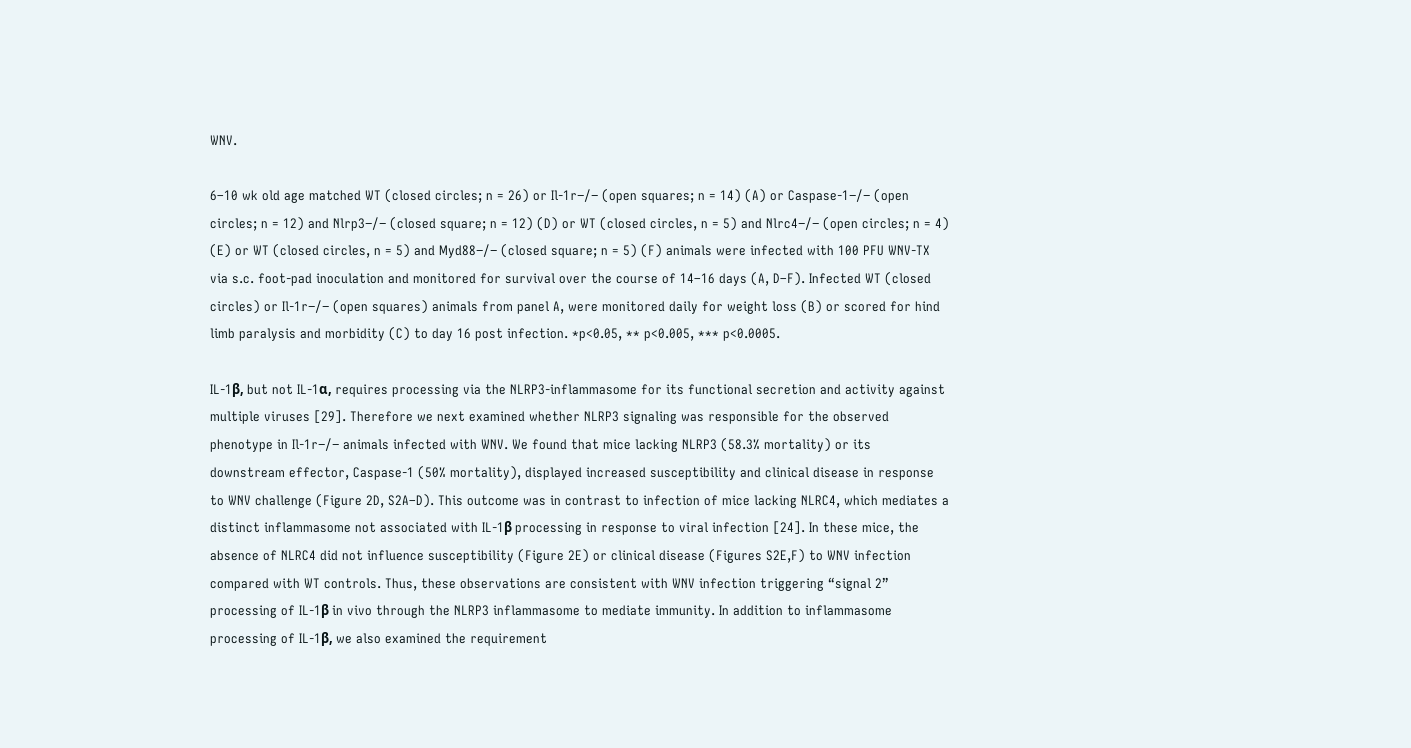WNV.

6–10 wk old age matched WT (closed circles; n = 26) or Il-1r−/− (open squares; n = 14) (A) or Caspase-1−/− (open circles; n = 12) and Nlrp3−/− (closed square; n = 12) (D) or WT (closed circles, n = 5) and Nlrc4−/− (open circles; n = 4) (E) or WT (closed circles, n = 5) and Myd88−/− (closed square; n = 5) (F) animals were infected with 100 PFU WNV-TX via s.c. foot-pad inoculation and monitored for survival over the course of 14–16 days (A, D–F). Infected WT (closed circles) or Il-1r−/− (open squares) animals from panel A, were monitored daily for weight loss (B) or scored for hind limb paralysis and morbidity (C) to day 16 post infection. *p<0.05, ** p<0.005, *** p<0.0005.

IL-1β, but not IL-1α, requires processing via the NLRP3-inflammasome for its functional secretion and activity against multiple viruses [29]. Therefore we next examined whether NLRP3 signaling was responsible for the observed phenotype in Il-1r−/− animals infected with WNV. We found that mice lacking NLRP3 (58.3% mortality) or its downstream effector, Caspase-1 (50% mortality), displayed increased susceptibility and clinical disease in response to WNV challenge (Figure 2D, S2A–D). This outcome was in contrast to infection of mice lacking NLRC4, which mediates a distinct inflammasome not associated with IL-1β processing in response to viral infection [24]. In these mice, the absence of NLRC4 did not influence susceptibility (Figure 2E) or clinical disease (Figures S2E,F) to WNV infection compared with WT controls. Thus, these observations are consistent with WNV infection triggering “signal 2” processing of IL-1β in vivo through the NLRP3 inflammasome to mediate immunity. In addition to inflammasome processing of IL-1β, we also examined the requirement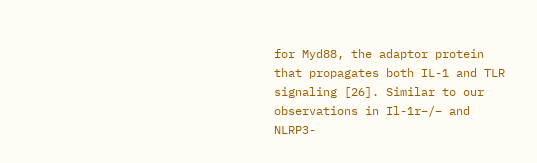for Myd88, the adaptor protein that propagates both IL-1 and TLR signaling [26]. Similar to our observations in Il-1r−/− and NLRP3-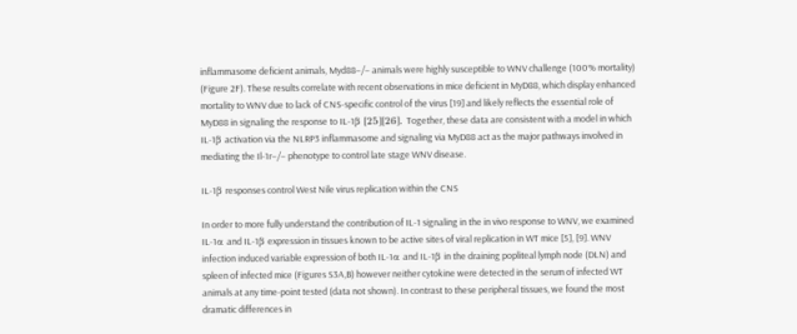inflammasome deficient animals, Myd88−/− animals were highly susceptible to WNV challenge (100% mortality) (Figure 2F). These results correlate with recent observations in mice deficient in MyD88, which display enhanced mortality to WNV due to lack of CNS-specific control of the virus [19] and likely reflects the essential role of MyD88 in signaling the response to IL-1β [25][26]. Together, these data are consistent with a model in which IL-1β activation via the NLRP3 inflammasome and signaling via MyD88 act as the major pathways involved in mediating the Il-1r−/− phenotype to control late stage WNV disease.

IL-1β responses control West Nile virus replication within the CNS

In order to more fully understand the contribution of IL-1 signaling in the in vivo response to WNV, we examined IL-1α and IL-1β expression in tissues known to be active sites of viral replication in WT mice [5], [9]. WNV infection induced variable expression of both IL-1α and IL-1β in the draining popliteal lymph node (DLN) and spleen of infected mice (Figures S3A,B) however neither cytokine were detected in the serum of infected WT animals at any time-point tested (data not shown). In contrast to these peripheral tissues, we found the most dramatic differences in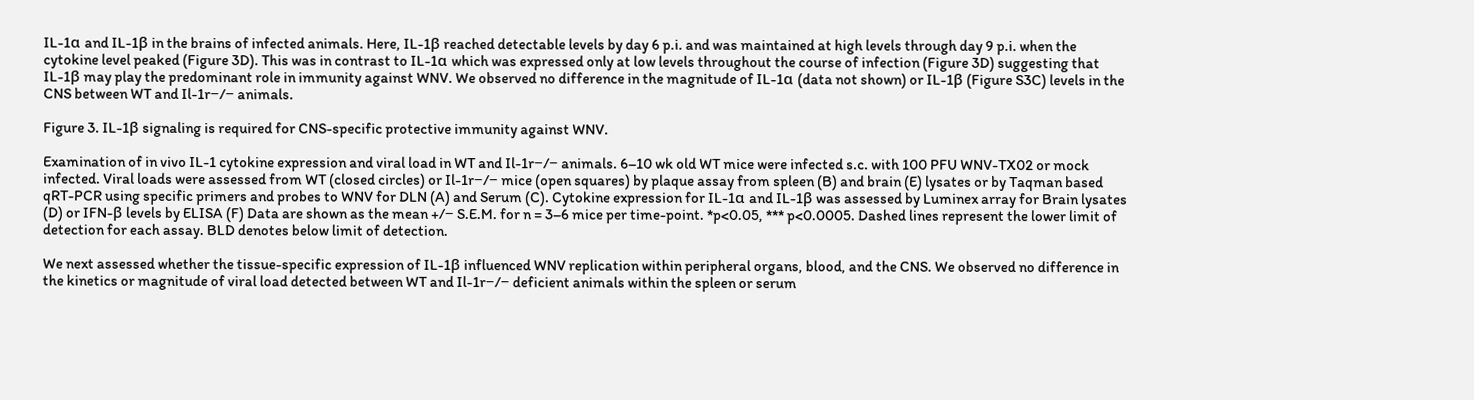IL-1α and IL-1β in the brains of infected animals. Here, IL-1β reached detectable levels by day 6 p.i. and was maintained at high levels through day 9 p.i. when the cytokine level peaked (Figure 3D). This was in contrast to IL-1α which was expressed only at low levels throughout the course of infection (Figure 3D) suggesting that IL-1β may play the predominant role in immunity against WNV. We observed no difference in the magnitude of IL-1α (data not shown) or IL-1β (Figure S3C) levels in the CNS between WT and Il-1r−/− animals.

Figure 3. IL-1β signaling is required for CNS-specific protective immunity against WNV.

Examination of in vivo IL-1 cytokine expression and viral load in WT and Il-1r−/− animals. 6–10 wk old WT mice were infected s.c. with 100 PFU WNV-TX02 or mock infected. Viral loads were assessed from WT (closed circles) or Il-1r−/− mice (open squares) by plaque assay from spleen (B) and brain (E) lysates or by Taqman based qRT-PCR using specific primers and probes to WNV for DLN (A) and Serum (C). Cytokine expression for IL-1α and IL-1β was assessed by Luminex array for Brain lysates (D) or IFN-β levels by ELISA (F) Data are shown as the mean +/− S.E.M. for n = 3–6 mice per time-point. *p<0.05, *** p<0.0005. Dashed lines represent the lower limit of detection for each assay. BLD denotes below limit of detection.

We next assessed whether the tissue-specific expression of IL-1β influenced WNV replication within peripheral organs, blood, and the CNS. We observed no difference in the kinetics or magnitude of viral load detected between WT and Il-1r−/− deficient animals within the spleen or serum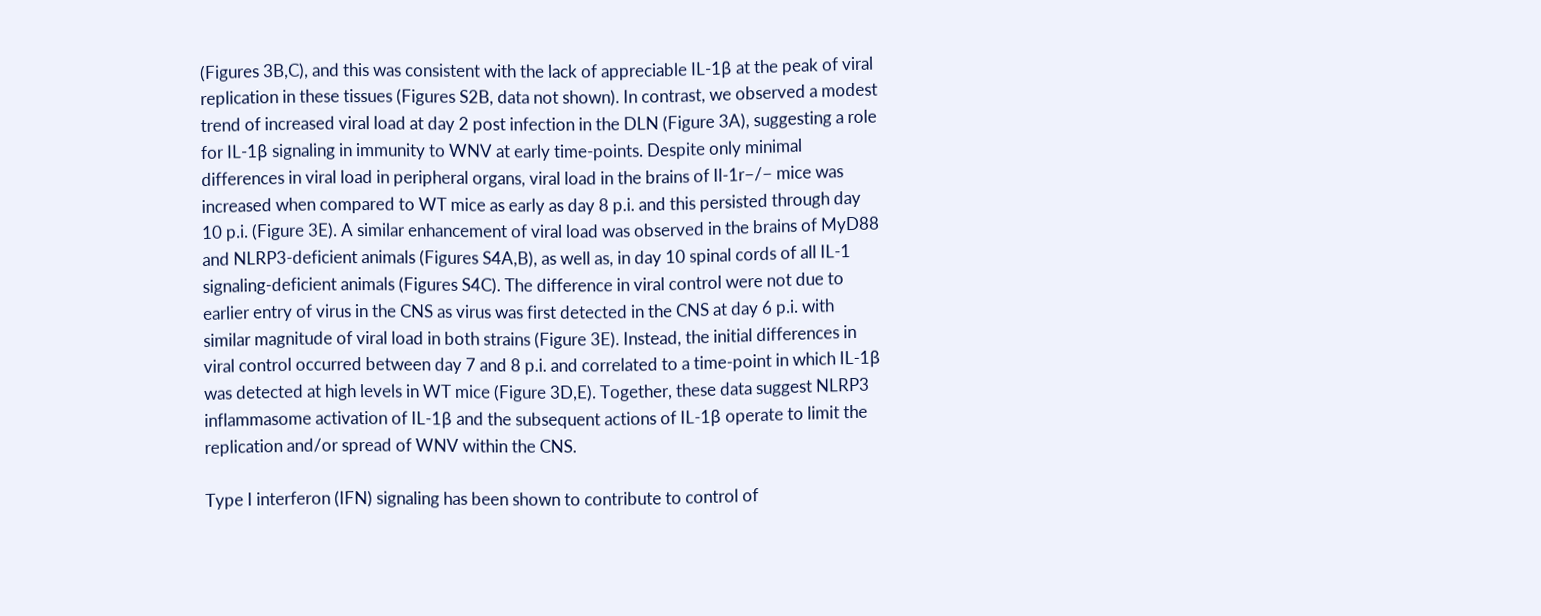(Figures 3B,C), and this was consistent with the lack of appreciable IL-1β at the peak of viral replication in these tissues (Figures S2B, data not shown). In contrast, we observed a modest trend of increased viral load at day 2 post infection in the DLN (Figure 3A), suggesting a role for IL-1β signaling in immunity to WNV at early time-points. Despite only minimal differences in viral load in peripheral organs, viral load in the brains of Il-1r−/− mice was increased when compared to WT mice as early as day 8 p.i. and this persisted through day 10 p.i. (Figure 3E). A similar enhancement of viral load was observed in the brains of MyD88 and NLRP3-deficient animals (Figures S4A,B), as well as, in day 10 spinal cords of all IL-1 signaling-deficient animals (Figures S4C). The difference in viral control were not due to earlier entry of virus in the CNS as virus was first detected in the CNS at day 6 p.i. with similar magnitude of viral load in both strains (Figure 3E). Instead, the initial differences in viral control occurred between day 7 and 8 p.i. and correlated to a time-point in which IL-1β was detected at high levels in WT mice (Figure 3D,E). Together, these data suggest NLRP3 inflammasome activation of IL-1β and the subsequent actions of IL-1β operate to limit the replication and/or spread of WNV within the CNS.

Type I interferon (IFN) signaling has been shown to contribute to control of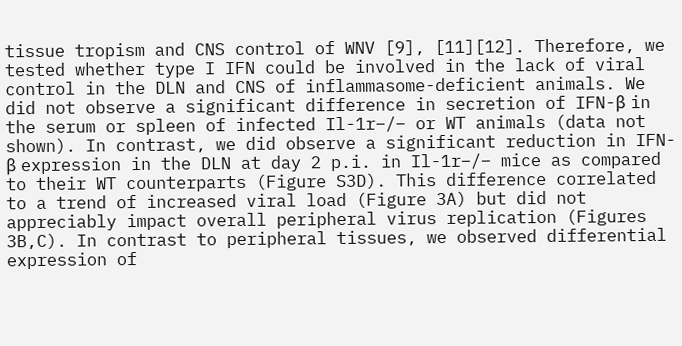tissue tropism and CNS control of WNV [9], [11][12]. Therefore, we tested whether type I IFN could be involved in the lack of viral control in the DLN and CNS of inflammasome-deficient animals. We did not observe a significant difference in secretion of IFN-β in the serum or spleen of infected Il-1r−/− or WT animals (data not shown). In contrast, we did observe a significant reduction in IFN-β expression in the DLN at day 2 p.i. in Il-1r−/− mice as compared to their WT counterparts (Figure S3D). This difference correlated to a trend of increased viral load (Figure 3A) but did not appreciably impact overall peripheral virus replication (Figures 3B,C). In contrast to peripheral tissues, we observed differential expression of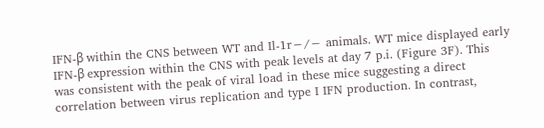IFN-β within the CNS between WT and Il-1r−/− animals. WT mice displayed early IFN-β expression within the CNS with peak levels at day 7 p.i. (Figure 3F). This was consistent with the peak of viral load in these mice suggesting a direct correlation between virus replication and type I IFN production. In contrast,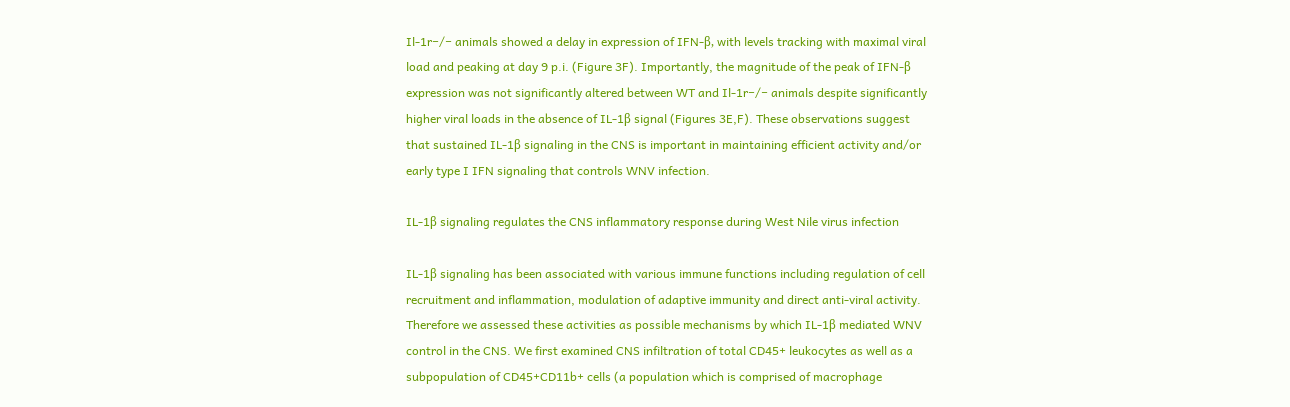Il-1r−/− animals showed a delay in expression of IFN-β, with levels tracking with maximal viral load and peaking at day 9 p.i. (Figure 3F). Importantly, the magnitude of the peak of IFN-β expression was not significantly altered between WT and Il-1r−/− animals despite significantly higher viral loads in the absence of IL-1β signal (Figures 3E,F). These observations suggest that sustained IL-1β signaling in the CNS is important in maintaining efficient activity and/or early type I IFN signaling that controls WNV infection.

IL-1β signaling regulates the CNS inflammatory response during West Nile virus infection

IL-1β signaling has been associated with various immune functions including regulation of cell recruitment and inflammation, modulation of adaptive immunity and direct anti-viral activity. Therefore we assessed these activities as possible mechanisms by which IL-1β mediated WNV control in the CNS. We first examined CNS infiltration of total CD45+ leukocytes as well as a subpopulation of CD45+CD11b+ cells (a population which is comprised of macrophage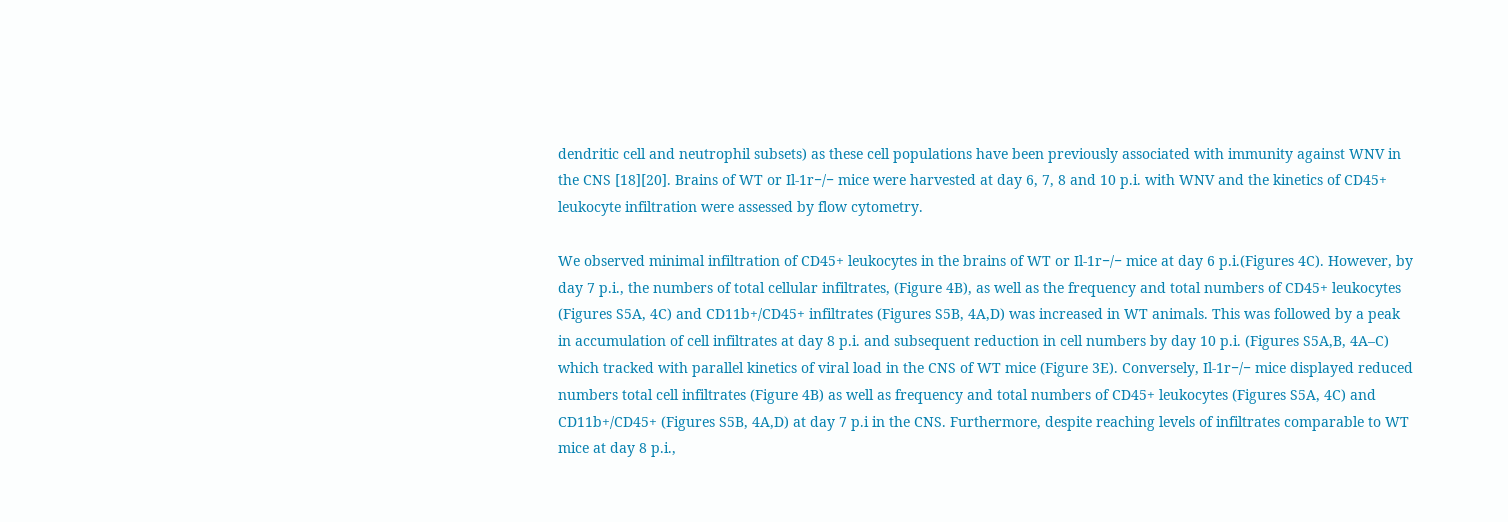dendritic cell and neutrophil subsets) as these cell populations have been previously associated with immunity against WNV in the CNS [18][20]. Brains of WT or Il-1r−/− mice were harvested at day 6, 7, 8 and 10 p.i. with WNV and the kinetics of CD45+ leukocyte infiltration were assessed by flow cytometry.

We observed minimal infiltration of CD45+ leukocytes in the brains of WT or Il-1r−/− mice at day 6 p.i.(Figures 4C). However, by day 7 p.i., the numbers of total cellular infiltrates, (Figure 4B), as well as the frequency and total numbers of CD45+ leukocytes (Figures S5A, 4C) and CD11b+/CD45+ infiltrates (Figures S5B, 4A,D) was increased in WT animals. This was followed by a peak in accumulation of cell infiltrates at day 8 p.i. and subsequent reduction in cell numbers by day 10 p.i. (Figures S5A,B, 4A–C) which tracked with parallel kinetics of viral load in the CNS of WT mice (Figure 3E). Conversely, Il-1r−/− mice displayed reduced numbers total cell infiltrates (Figure 4B) as well as frequency and total numbers of CD45+ leukocytes (Figures S5A, 4C) and CD11b+/CD45+ (Figures S5B, 4A,D) at day 7 p.i in the CNS. Furthermore, despite reaching levels of infiltrates comparable to WT mice at day 8 p.i.,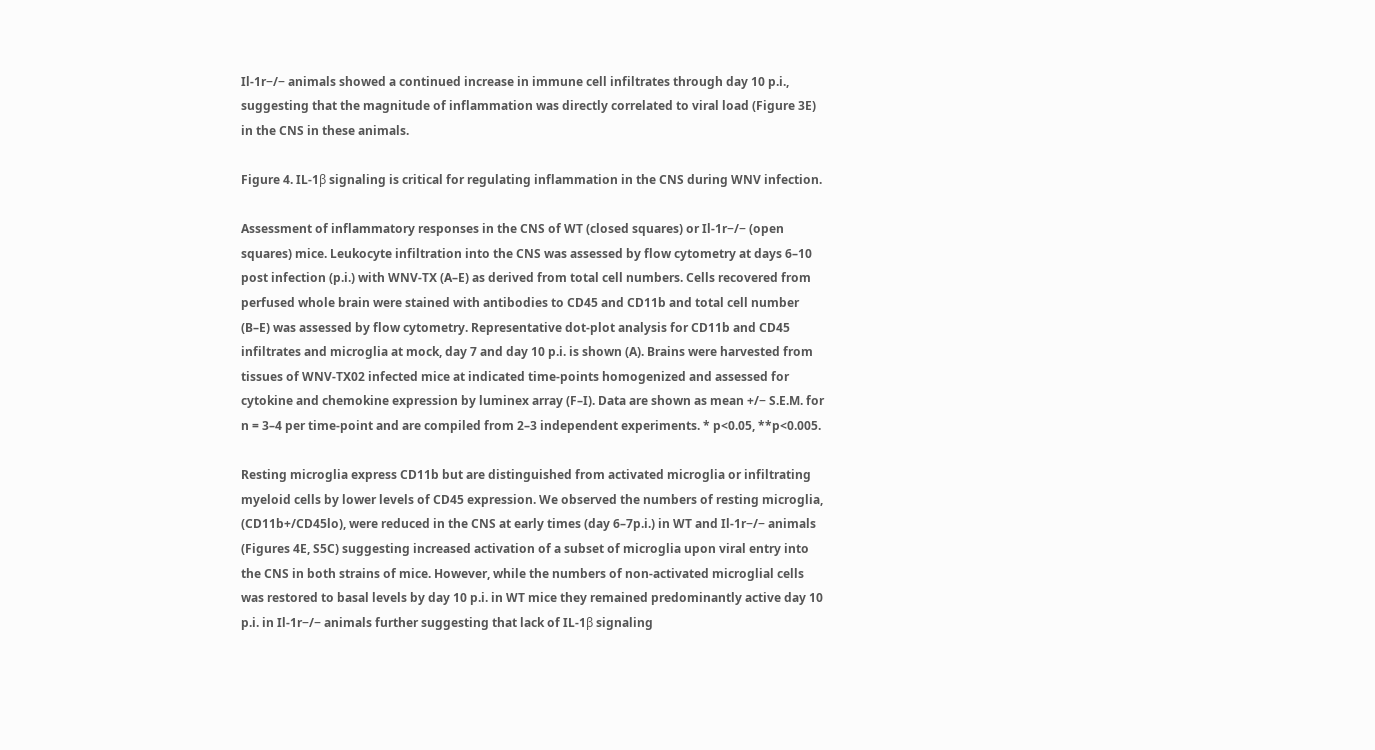Il-1r−/− animals showed a continued increase in immune cell infiltrates through day 10 p.i., suggesting that the magnitude of inflammation was directly correlated to viral load (Figure 3E) in the CNS in these animals.

Figure 4. IL-1β signaling is critical for regulating inflammation in the CNS during WNV infection.

Assessment of inflammatory responses in the CNS of WT (closed squares) or Il-1r−/− (open squares) mice. Leukocyte infiltration into the CNS was assessed by flow cytometry at days 6–10 post infection (p.i.) with WNV-TX (A–E) as derived from total cell numbers. Cells recovered from perfused whole brain were stained with antibodies to CD45 and CD11b and total cell number (B–E) was assessed by flow cytometry. Representative dot-plot analysis for CD11b and CD45 infiltrates and microglia at mock, day 7 and day 10 p.i. is shown (A). Brains were harvested from tissues of WNV-TX02 infected mice at indicated time-points homogenized and assessed for cytokine and chemokine expression by luminex array (F–I). Data are shown as mean +/− S.E.M. for n = 3–4 per time-point and are compiled from 2–3 independent experiments. * p<0.05, **p<0.005.

Resting microglia express CD11b but are distinguished from activated microglia or infiltrating myeloid cells by lower levels of CD45 expression. We observed the numbers of resting microglia, (CD11b+/CD45lo), were reduced in the CNS at early times (day 6–7p.i.) in WT and Il-1r−/− animals (Figures 4E, S5C) suggesting increased activation of a subset of microglia upon viral entry into the CNS in both strains of mice. However, while the numbers of non-activated microglial cells was restored to basal levels by day 10 p.i. in WT mice they remained predominantly active day 10 p.i. in Il-1r−/− animals further suggesting that lack of IL-1β signaling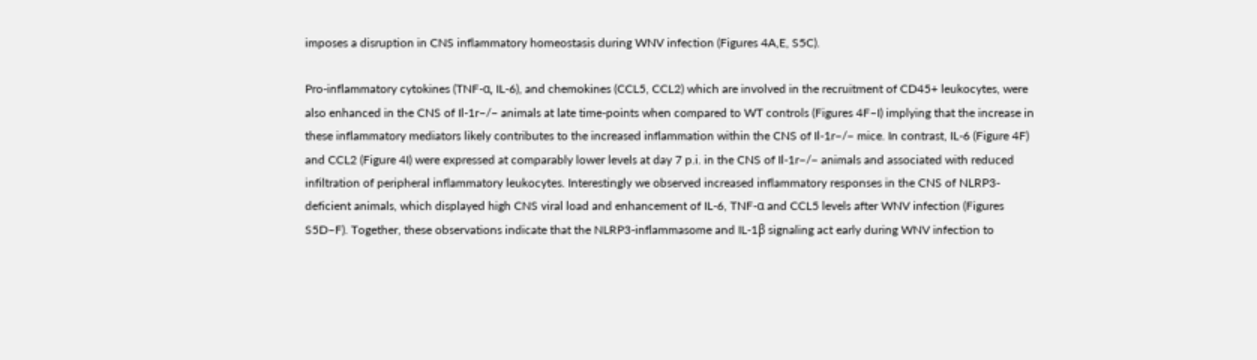imposes a disruption in CNS inflammatory homeostasis during WNV infection (Figures 4A,E, S5C).

Pro-inflammatory cytokines (TNF-α, IL-6), and chemokines (CCL5, CCL2) which are involved in the recruitment of CD45+ leukocytes, were also enhanced in the CNS of Il-1r−/− animals at late time-points when compared to WT controls (Figures 4F–I) implying that the increase in these inflammatory mediators likely contributes to the increased inflammation within the CNS of Il-1r−/− mice. In contrast, IL-6 (Figure 4F) and CCL2 (Figure 4I) were expressed at comparably lower levels at day 7 p.i. in the CNS of Il-1r−/− animals and associated with reduced infiltration of peripheral inflammatory leukocytes. Interestingly we observed increased inflammatory responses in the CNS of NLRP3-deficient animals, which displayed high CNS viral load and enhancement of IL-6, TNF-α and CCL5 levels after WNV infection (Figures S5D–F). Together, these observations indicate that the NLRP3-inflammasome and IL-1β signaling act early during WNV infection to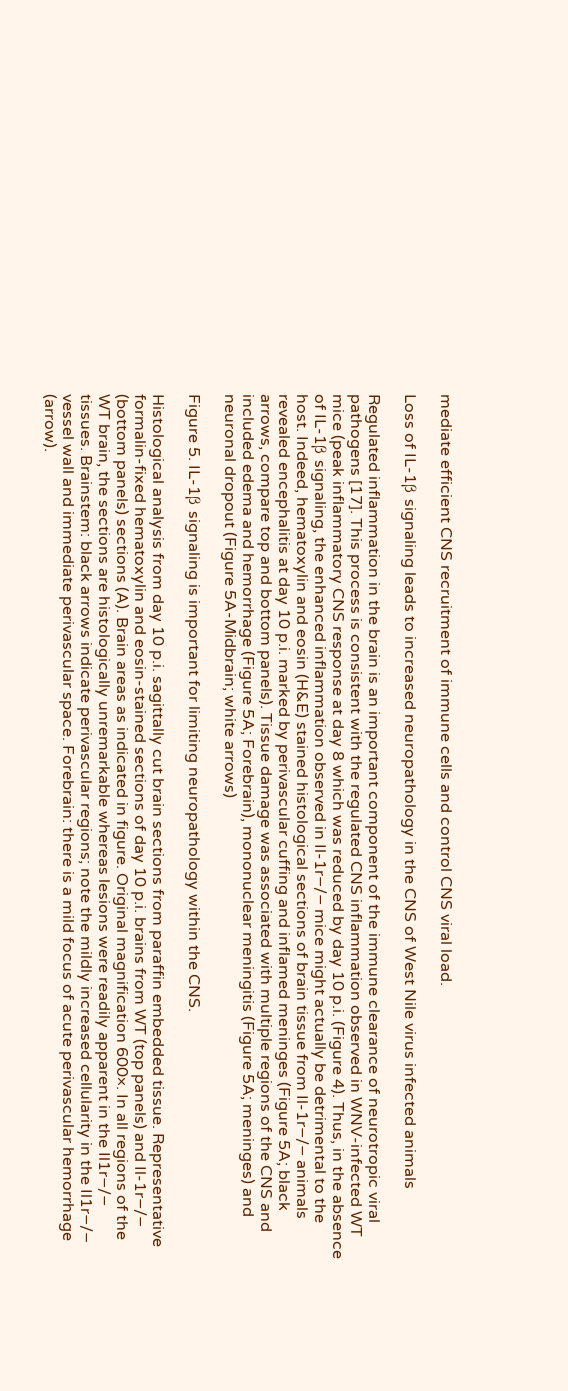mediate efficient CNS recruitment of immune cells and control CNS viral load.

Loss of IL-1β signaling leads to increased neuropathology in the CNS of West Nile virus infected animals

Regulated inflammation in the brain is an important component of the immune clearance of neurotropic viral pathogens [17]. This process is consistent with the regulated CNS inflammation observed in WNV-infected WT mice (peak inflammatory CNS response at day 8 which was reduced by day 10 p.i. (Figure 4). Thus, in the absence of IL-1β signaling, the enhanced inflammation observed in Il-1r−/− mice might actually be detrimental to the host. Indeed, hematoxylin and eosin (H&E) stained histological sections of brain tissue from Il-1r−/− animals revealed encephalitis at day 10 p.i. marked by perivascular cuffing and inflamed meninges (Figure 5A; black arrows, compare top and bottom panels). Tissue damage was associated with multiple regions of the CNS and included edema and hemorrhage (Figure 5A; Forebrain), mononuclear meningitis (Figure 5A; meninges) and neuronal dropout (Figure 5A-Midbrain; white arrows)

Figure 5. IL-1β signaling is important for limiting neuropathology within the CNS.

Histological analysis from day 10 p.i. sagittally cut brain sections from paraffin embedded tissue. Representative formalin-fixed hematoxylin and eosin-stained sections of day 10 p.i. brains from WT (top panels) and Il-1r−/− (bottom panels) sections (A). Brain areas as indicated in figure. Original magnification 600×. In all regions of the WT brain, the sections are histologically unremarkable whereas lesions were readily apparent in the Il1r−/− tissues. Brainstem: black arrows indicate perivascular regions; note the mildly increased cellularity in the Il1r−/− vessel wall and immediate perivascular space. Forebrain: there is a mild focus of acute perivascular hemorrhage (arrow).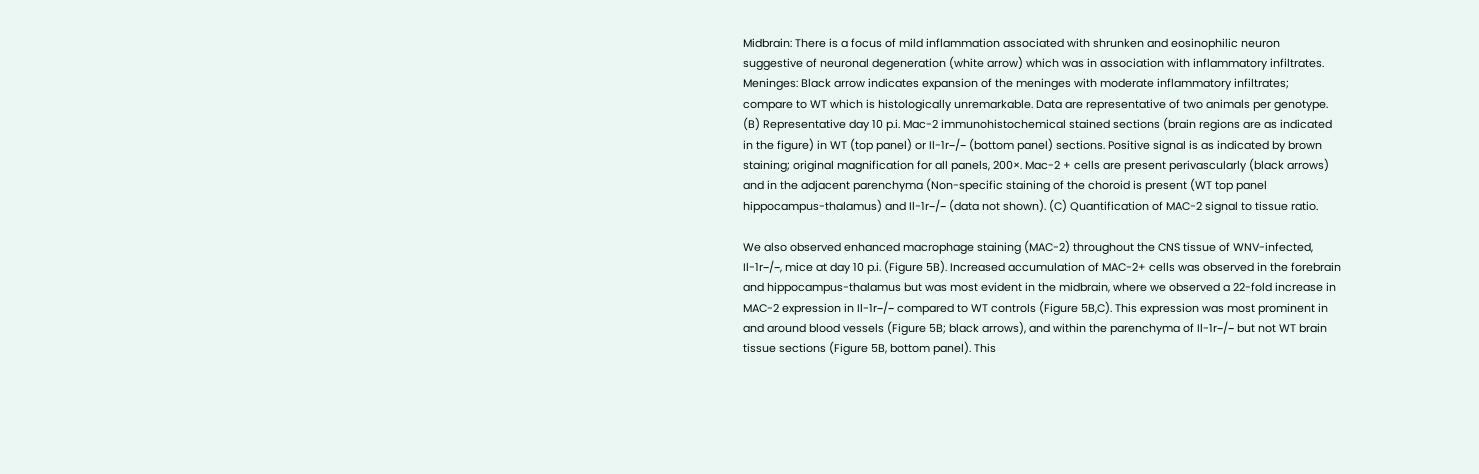Midbrain: There is a focus of mild inflammation associated with shrunken and eosinophilic neuron suggestive of neuronal degeneration (white arrow) which was in association with inflammatory infiltrates. Meninges: Black arrow indicates expansion of the meninges with moderate inflammatory infiltrates; compare to WT which is histologically unremarkable. Data are representative of two animals per genotype. (B) Representative day 10 p.i. Mac-2 immunohistochemical stained sections (brain regions are as indicated in the figure) in WT (top panel) or Il-1r−/− (bottom panel) sections. Positive signal is as indicated by brown staining; original magnification for all panels, 200×. Mac-2 + cells are present perivascularly (black arrows) and in the adjacent parenchyma (Non-specific staining of the choroid is present (WT top panel hippocampus-thalamus) and Il-1r−/− (data not shown). (C) Quantification of MAC-2 signal to tissue ratio.

We also observed enhanced macrophage staining (MAC-2) throughout the CNS tissue of WNV-infected, Il-1r−/−, mice at day 10 p.i. (Figure 5B). Increased accumulation of MAC-2+ cells was observed in the forebrain and hippocampus-thalamus but was most evident in the midbrain, where we observed a 22-fold increase in MAC-2 expression in Il-1r−/− compared to WT controls (Figure 5B,C). This expression was most prominent in and around blood vessels (Figure 5B; black arrows), and within the parenchyma of Il-1r−/− but not WT brain tissue sections (Figure 5B, bottom panel). This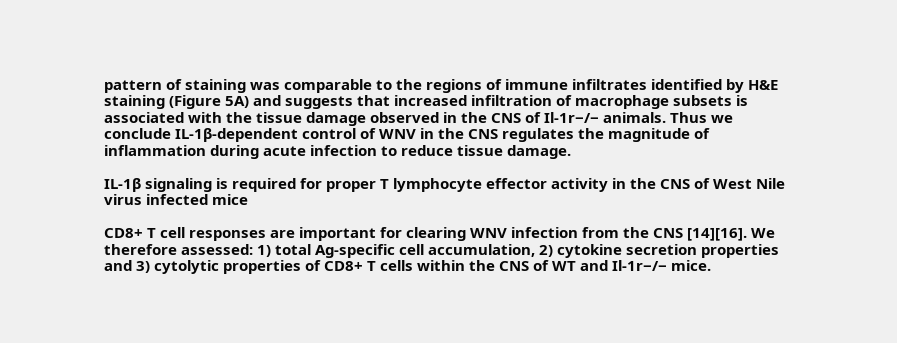pattern of staining was comparable to the regions of immune infiltrates identified by H&E staining (Figure 5A) and suggests that increased infiltration of macrophage subsets is associated with the tissue damage observed in the CNS of Il-1r−/− animals. Thus we conclude IL-1β-dependent control of WNV in the CNS regulates the magnitude of inflammation during acute infection to reduce tissue damage.

IL-1β signaling is required for proper T lymphocyte effector activity in the CNS of West Nile virus infected mice

CD8+ T cell responses are important for clearing WNV infection from the CNS [14][16]. We therefore assessed: 1) total Ag-specific cell accumulation, 2) cytokine secretion properties and 3) cytolytic properties of CD8+ T cells within the CNS of WT and Il-1r−/− mice.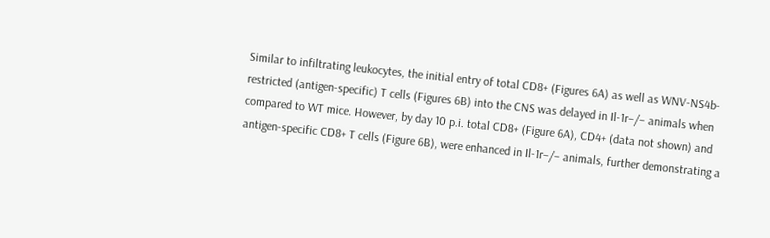Similar to infiltrating leukocytes, the initial entry of total CD8+ (Figures 6A) as well as WNV-NS4b-restricted (antigen-specific) T cells (Figures 6B) into the CNS was delayed in Il-1r−/− animals when compared to WT mice. However, by day 10 p.i. total CD8+ (Figure 6A), CD4+ (data not shown) and antigen-specific CD8+ T cells (Figure 6B), were enhanced in Il-1r−/− animals, further demonstrating a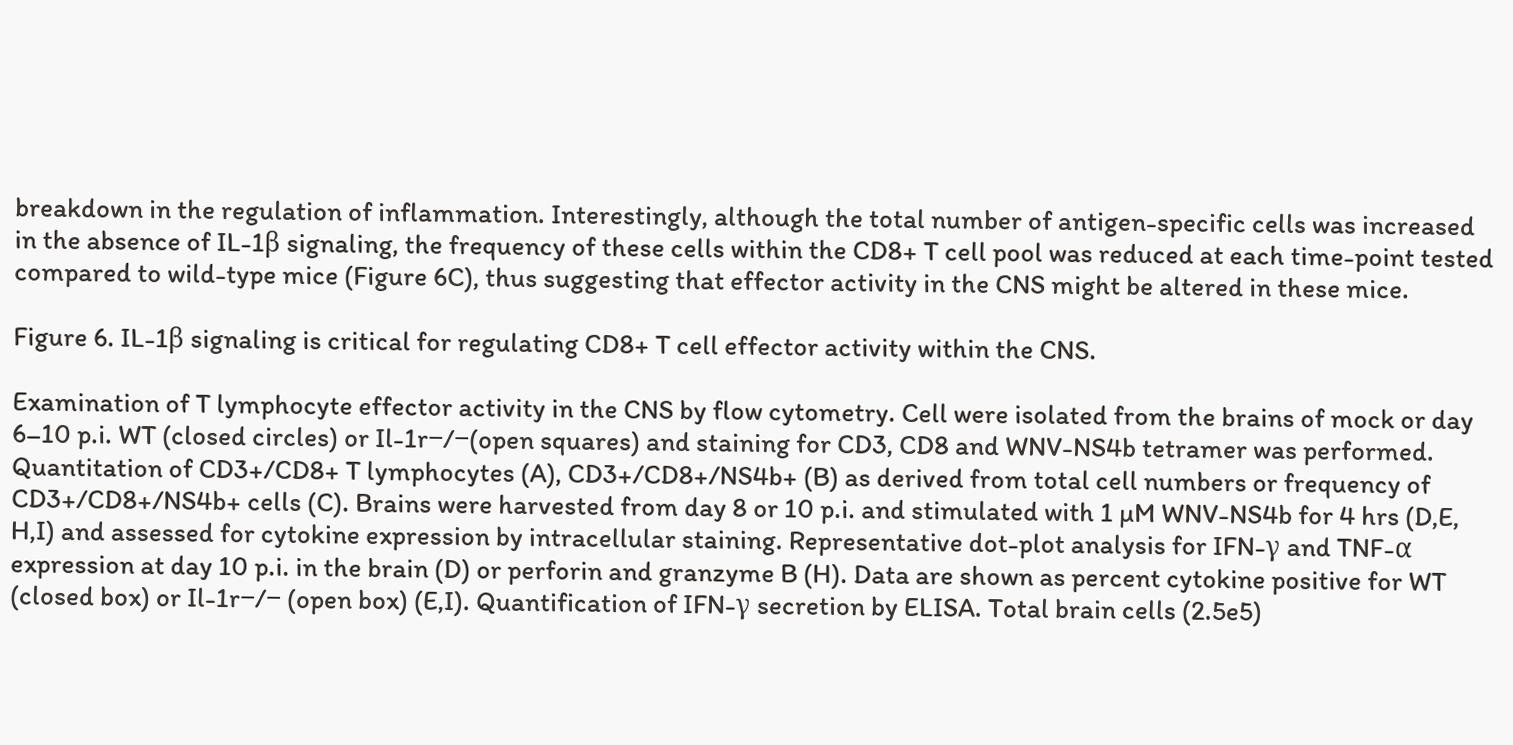breakdown in the regulation of inflammation. Interestingly, although the total number of antigen-specific cells was increased in the absence of IL-1β signaling, the frequency of these cells within the CD8+ T cell pool was reduced at each time-point tested compared to wild-type mice (Figure 6C), thus suggesting that effector activity in the CNS might be altered in these mice.

Figure 6. IL-1β signaling is critical for regulating CD8+ T cell effector activity within the CNS.

Examination of T lymphocyte effector activity in the CNS by flow cytometry. Cell were isolated from the brains of mock or day 6–10 p.i. WT (closed circles) or Il-1r−/−(open squares) and staining for CD3, CD8 and WNV-NS4b tetramer was performed. Quantitation of CD3+/CD8+ T lymphocytes (A), CD3+/CD8+/NS4b+ (B) as derived from total cell numbers or frequency of CD3+/CD8+/NS4b+ cells (C). Brains were harvested from day 8 or 10 p.i. and stimulated with 1 µM WNV-NS4b for 4 hrs (D,E, H,I) and assessed for cytokine expression by intracellular staining. Representative dot-plot analysis for IFN-γ and TNF-α expression at day 10 p.i. in the brain (D) or perforin and granzyme B (H). Data are shown as percent cytokine positive for WT (closed box) or Il-1r−/− (open box) (E,I). Quantification of IFN-γ secretion by ELISA. Total brain cells (2.5e5)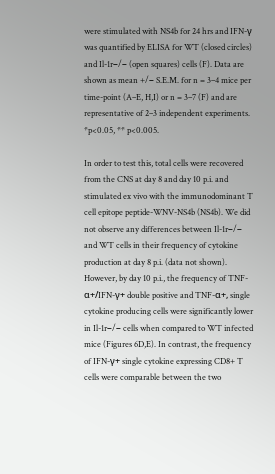were stimulated with NS4b for 24 hrs and IFN-γ was quantified by ELISA for WT (closed circles) and Il-1r−/− (open squares) cells (F). Data are shown as mean +/− S.E.M. for n = 3–4 mice per time-point (A–E, H,I) or n = 3–7 (F) and are representative of 2–3 independent experiments. *p<0.05, ** p<0.005.

In order to test this, total cells were recovered from the CNS at day 8 and day 10 p.i. and stimulated ex vivo with the immunodominant T cell epitope peptide-WNV-NS4b (NS4b). We did not observe any differences between Il-1r−/− and WT cells in their frequency of cytokine production at day 8 p.i. (data not shown). However, by day 10 p.i., the frequency of TNF-α+/IFN-γ+ double positive and TNF-α+, single cytokine producing cells were significantly lower in Il-1r−/− cells when compared to WT infected mice (Figures 6D,E). In contrast, the frequency of IFN-γ+ single cytokine expressing CD8+ T cells were comparable between the two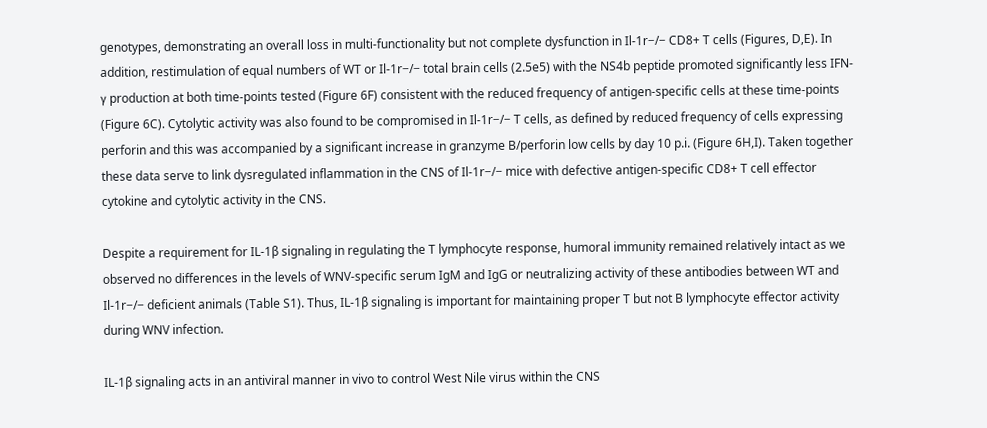genotypes, demonstrating an overall loss in multi-functionality but not complete dysfunction in Il-1r−/− CD8+ T cells (Figures, D,E). In addition, restimulation of equal numbers of WT or Il-1r−/− total brain cells (2.5e5) with the NS4b peptide promoted significantly less IFN-γ production at both time-points tested (Figure 6F) consistent with the reduced frequency of antigen-specific cells at these time-points (Figure 6C). Cytolytic activity was also found to be compromised in Il-1r−/− T cells, as defined by reduced frequency of cells expressing perforin and this was accompanied by a significant increase in granzyme B/perforin low cells by day 10 p.i. (Figure 6H,I). Taken together these data serve to link dysregulated inflammation in the CNS of Il-1r−/− mice with defective antigen-specific CD8+ T cell effector cytokine and cytolytic activity in the CNS.

Despite a requirement for IL-1β signaling in regulating the T lymphocyte response, humoral immunity remained relatively intact as we observed no differences in the levels of WNV-specific serum IgM and IgG or neutralizing activity of these antibodies between WT and Il-1r−/− deficient animals (Table S1). Thus, IL-1β signaling is important for maintaining proper T but not B lymphocyte effector activity during WNV infection.

IL-1β signaling acts in an antiviral manner in vivo to control West Nile virus within the CNS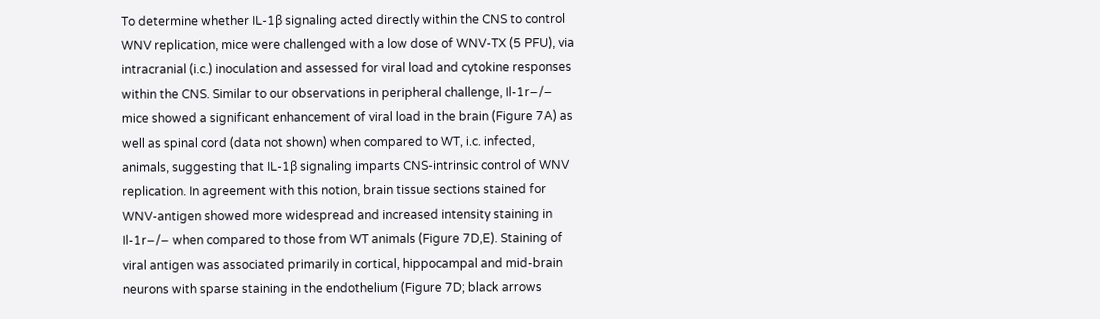To determine whether IL-1β signaling acted directly within the CNS to control WNV replication, mice were challenged with a low dose of WNV-TX (5 PFU), via intracranial (i.c.) inoculation and assessed for viral load and cytokine responses within the CNS. Similar to our observations in peripheral challenge, Il-1r−/− mice showed a significant enhancement of viral load in the brain (Figure 7A) as well as spinal cord (data not shown) when compared to WT, i.c. infected, animals, suggesting that IL-1β signaling imparts CNS-intrinsic control of WNV replication. In agreement with this notion, brain tissue sections stained for WNV-antigen showed more widespread and increased intensity staining in Il-1r−/− when compared to those from WT animals (Figure 7D,E). Staining of viral antigen was associated primarily in cortical, hippocampal and mid-brain neurons with sparse staining in the endothelium (Figure 7D; black arrows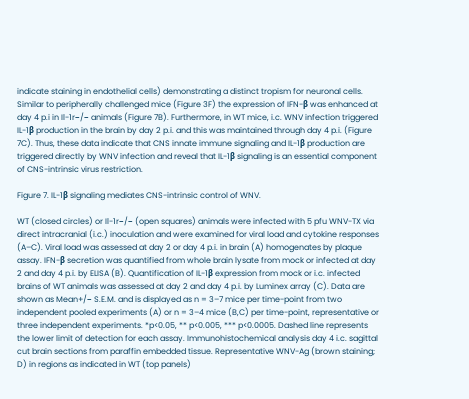indicate staining in endothelial cells) demonstrating a distinct tropism for neuronal cells. Similar to peripherally challenged mice (Figure 3F) the expression of IFN-β was enhanced at day 4 p.i in Il-1r−/− animals (Figure 7B). Furthermore, in WT mice, i.c. WNV infection triggered IL-1β production in the brain by day 2 p.i. and this was maintained through day 4 p.i. (Figure 7C). Thus, these data indicate that CNS innate immune signaling and IL-1β production are triggered directly by WNV infection and reveal that IL-1β signaling is an essential component of CNS-intrinsic virus restriction.

Figure 7. IL-1β signaling mediates CNS-intrinsic control of WNV.

WT (closed circles) or Il-1r−/− (open squares) animals were infected with 5 pfu WNV-TX via direct intracranial (i.c.) inoculation and were examined for viral load and cytokine responses (A–C). Viral load was assessed at day 2 or day 4 p.i. in brain (A) homogenates by plaque assay. IFN-β secretion was quantified from whole brain lysate from mock or infected at day 2 and day 4 p.i. by ELISA (B). Quantification of IL-1β expression from mock or i.c. infected brains of WT animals was assessed at day 2 and day 4 p.i. by Luminex array (C). Data are shown as Mean+/− S.E.M. and is displayed as n = 3–7 mice per time-point from two independent pooled experiments (A) or n = 3–4 mice (B,C) per time-point, representative or three independent experiments. *p<0.05, ** p<0.005, *** p<0.0005. Dashed line represents the lower limit of detection for each assay. Immunohistochemical analysis day 4 i.c. sagittal cut brain sections from paraffin embedded tissue. Representative WNV-Ag (brown staining; D) in regions as indicated in WT (top panels)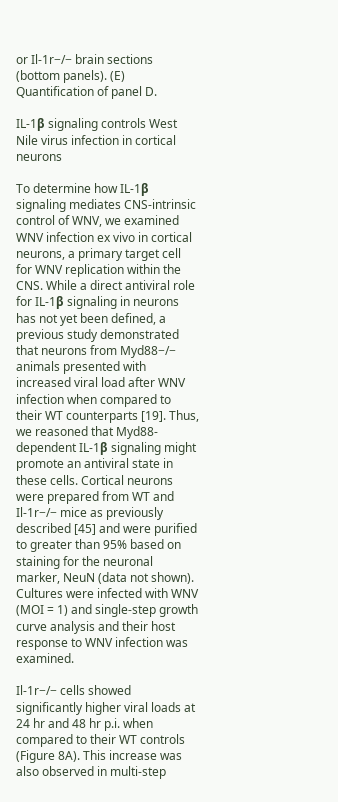or Il-1r−/− brain sections (bottom panels). (E) Quantification of panel D.

IL-1β signaling controls West Nile virus infection in cortical neurons

To determine how IL-1β signaling mediates CNS-intrinsic control of WNV, we examined WNV infection ex vivo in cortical neurons, a primary target cell for WNV replication within the CNS. While a direct antiviral role for IL-1β signaling in neurons has not yet been defined, a previous study demonstrated that neurons from Myd88−/− animals presented with increased viral load after WNV infection when compared to their WT counterparts [19]. Thus, we reasoned that Myd88-dependent IL-1β signaling might promote an antiviral state in these cells. Cortical neurons were prepared from WT and Il-1r−/− mice as previously described [45] and were purified to greater than 95% based on staining for the neuronal marker, NeuN (data not shown). Cultures were infected with WNV (MOI = 1) and single-step growth curve analysis and their host response to WNV infection was examined.

Il-1r−/− cells showed significantly higher viral loads at 24 hr and 48 hr p.i. when compared to their WT controls (Figure 8A). This increase was also observed in multi-step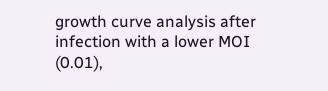growth curve analysis after infection with a lower MOI (0.01),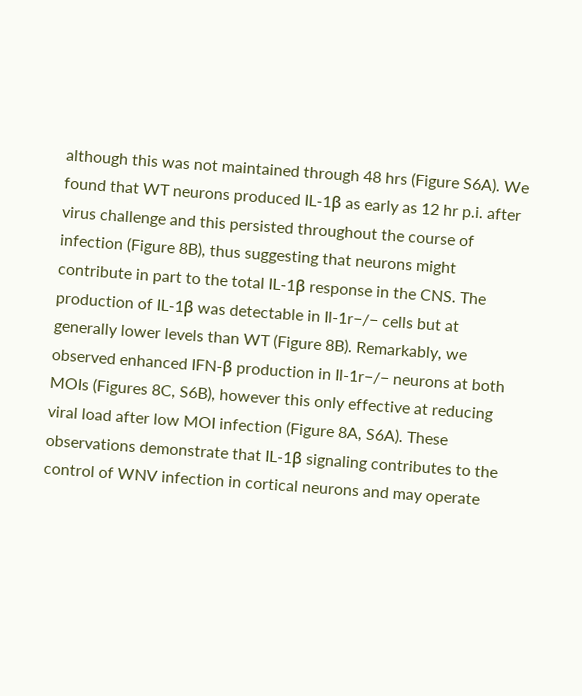although this was not maintained through 48 hrs (Figure S6A). We found that WT neurons produced IL-1β as early as 12 hr p.i. after virus challenge and this persisted throughout the course of infection (Figure 8B), thus suggesting that neurons might contribute in part to the total IL-1β response in the CNS. The production of IL-1β was detectable in Il-1r−/− cells but at generally lower levels than WT (Figure 8B). Remarkably, we observed enhanced IFN-β production in Il-1r−/− neurons at both MOIs (Figures 8C, S6B), however this only effective at reducing viral load after low MOI infection (Figure 8A, S6A). These observations demonstrate that IL-1β signaling contributes to the control of WNV infection in cortical neurons and may operate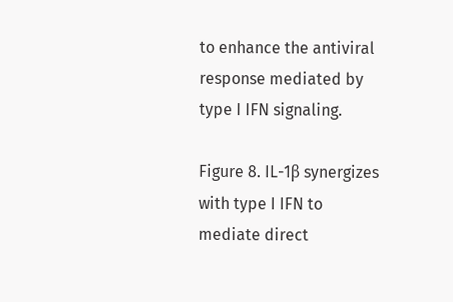to enhance the antiviral response mediated by type I IFN signaling.

Figure 8. IL-1β synergizes with type I IFN to mediate direct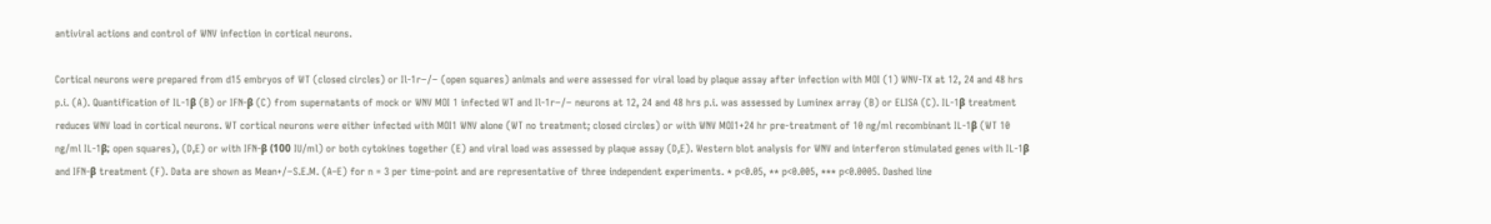antiviral actions and control of WNV infection in cortical neurons.

Cortical neurons were prepared from d15 embryos of WT (closed circles) or Il-1r−/− (open squares) animals and were assessed for viral load by plaque assay after infection with MOI (1) WNV-TX at 12, 24 and 48 hrs p.i. (A). Quantification of IL-1β (B) or IFN-β (C) from supernatants of mock or WNV MOI 1 infected WT and Il-1r−/− neurons at 12, 24 and 48 hrs p.i. was assessed by Luminex array (B) or ELISA (C). IL-1β treatment reduces WNV load in cortical neurons. WT cortical neurons were either infected with MOI1 WNV alone (WT no treatment; closed circles) or with WNV MOI1+24 hr pre-treatment of 10 ng/ml recombinant IL-1β (WT 10 ng/ml IL-1β; open squares), (D,E) or with IFN-β (100 IU/ml) or both cytokines together (E) and viral load was assessed by plaque assay (D,E). Western blot analysis for WNV and interferon stimulated genes with IL-1β and IFN-β treatment (F). Data are shown as Mean+/−S.E.M. (A–E) for n = 3 per time-point and are representative of three independent experiments. * p<0.05, ** p<0.005, *** p<0.0005. Dashed line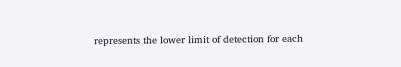represents the lower limit of detection for each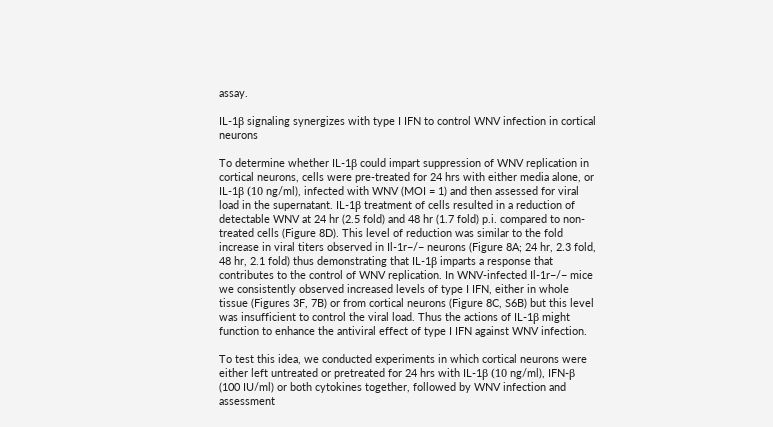assay.

IL-1β signaling synergizes with type I IFN to control WNV infection in cortical neurons

To determine whether IL-1β could impart suppression of WNV replication in cortical neurons, cells were pre-treated for 24 hrs with either media alone, or IL-1β (10 ng/ml), infected with WNV (MOI = 1) and then assessed for viral load in the supernatant. IL-1β treatment of cells resulted in a reduction of detectable WNV at 24 hr (2.5 fold) and 48 hr (1.7 fold) p.i. compared to non-treated cells (Figure 8D). This level of reduction was similar to the fold increase in viral titers observed in Il-1r−/− neurons (Figure 8A; 24 hr, 2.3 fold, 48 hr, 2.1 fold) thus demonstrating that IL-1β imparts a response that contributes to the control of WNV replication. In WNV-infected Il-1r−/− mice we consistently observed increased levels of type I IFN, either in whole tissue (Figures 3F, 7B) or from cortical neurons (Figure 8C, S6B) but this level was insufficient to control the viral load. Thus the actions of IL-1β might function to enhance the antiviral effect of type I IFN against WNV infection.

To test this idea, we conducted experiments in which cortical neurons were either left untreated or pretreated for 24 hrs with IL-1β (10 ng/ml), IFN-β (100 IU/ml) or both cytokines together, followed by WNV infection and assessment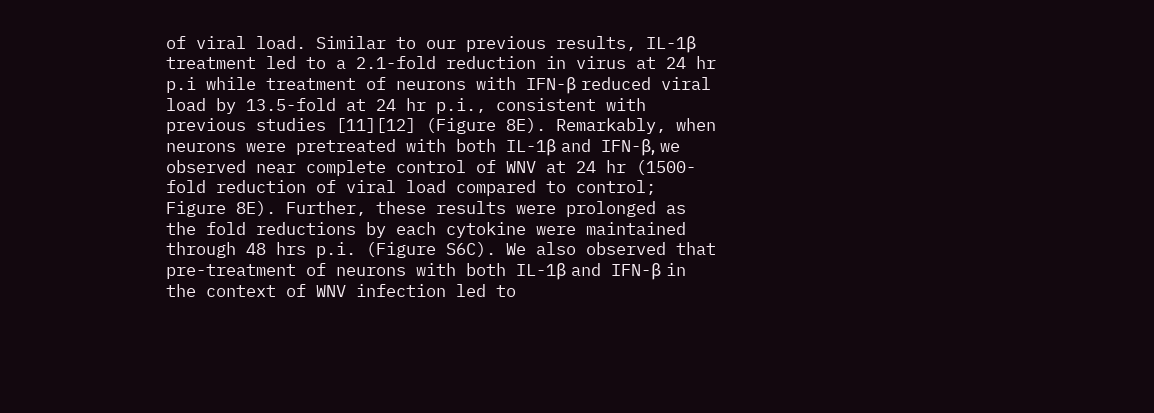of viral load. Similar to our previous results, IL-1β treatment led to a 2.1-fold reduction in virus at 24 hr p.i while treatment of neurons with IFN-β reduced viral load by 13.5-fold at 24 hr p.i., consistent with previous studies [11][12] (Figure 8E). Remarkably, when neurons were pretreated with both IL-1β and IFN-β, we observed near complete control of WNV at 24 hr (1500-fold reduction of viral load compared to control; Figure 8E). Further, these results were prolonged as the fold reductions by each cytokine were maintained through 48 hrs p.i. (Figure S6C). We also observed that pre-treatment of neurons with both IL-1β and IFN-β in the context of WNV infection led to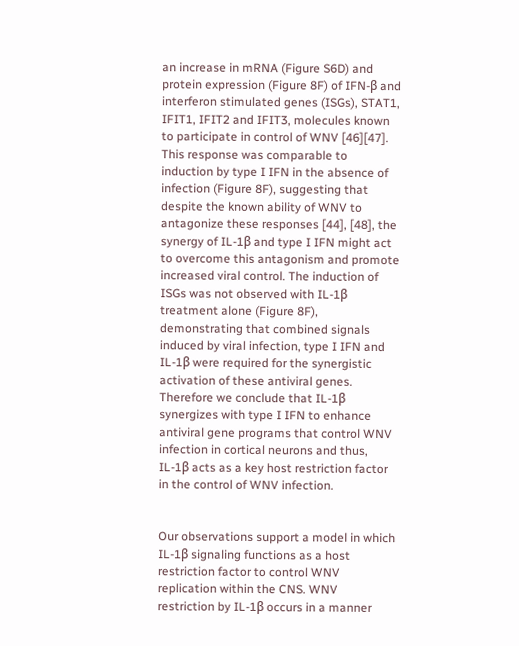an increase in mRNA (Figure S6D) and protein expression (Figure 8F) of IFN-β and interferon stimulated genes (ISGs), STAT1, IFIT1, IFIT2 and IFIT3, molecules known to participate in control of WNV [46][47]. This response was comparable to induction by type I IFN in the absence of infection (Figure 8F), suggesting that despite the known ability of WNV to antagonize these responses [44], [48], the synergy of IL-1β and type I IFN might act to overcome this antagonism and promote increased viral control. The induction of ISGs was not observed with IL-1β treatment alone (Figure 8F), demonstrating that combined signals induced by viral infection, type I IFN and IL-1β were required for the synergistic activation of these antiviral genes. Therefore we conclude that IL-1β synergizes with type I IFN to enhance antiviral gene programs that control WNV infection in cortical neurons and thus, IL-1β acts as a key host restriction factor in the control of WNV infection.


Our observations support a model in which IL-1β signaling functions as a host restriction factor to control WNV replication within the CNS. WNV restriction by IL-1β occurs in a manner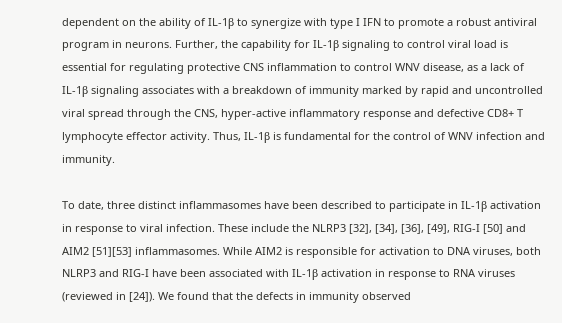dependent on the ability of IL-1β to synergize with type I IFN to promote a robust antiviral program in neurons. Further, the capability for IL-1β signaling to control viral load is essential for regulating protective CNS inflammation to control WNV disease, as a lack of IL-1β signaling associates with a breakdown of immunity marked by rapid and uncontrolled viral spread through the CNS, hyper-active inflammatory response and defective CD8+ T lymphocyte effector activity. Thus, IL-1β is fundamental for the control of WNV infection and immunity.

To date, three distinct inflammasomes have been described to participate in IL-1β activation in response to viral infection. These include the NLRP3 [32], [34], [36], [49], RIG-I [50] and AIM2 [51][53] inflammasomes. While AIM2 is responsible for activation to DNA viruses, both NLRP3 and RIG-I have been associated with IL-1β activation in response to RNA viruses (reviewed in [24]). We found that the defects in immunity observed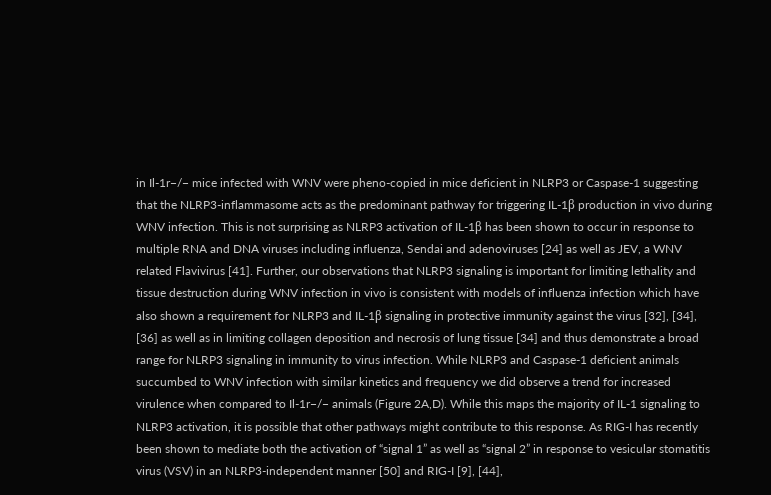in Il-1r−/− mice infected with WNV were pheno-copied in mice deficient in NLRP3 or Caspase-1 suggesting that the NLRP3-inflammasome acts as the predominant pathway for triggering IL-1β production in vivo during WNV infection. This is not surprising as NLRP3 activation of IL-1β has been shown to occur in response to multiple RNA and DNA viruses including influenza, Sendai and adenoviruses [24] as well as JEV, a WNV related Flavivirus [41]. Further, our observations that NLRP3 signaling is important for limiting lethality and tissue destruction during WNV infection in vivo is consistent with models of influenza infection which have also shown a requirement for NLRP3 and IL-1β signaling in protective immunity against the virus [32], [34], [36] as well as in limiting collagen deposition and necrosis of lung tissue [34] and thus demonstrate a broad range for NLRP3 signaling in immunity to virus infection. While NLRP3 and Caspase-1 deficient animals succumbed to WNV infection with similar kinetics and frequency we did observe a trend for increased virulence when compared to Il-1r−/− animals (Figure 2A,D). While this maps the majority of IL-1 signaling to NLRP3 activation, it is possible that other pathways might contribute to this response. As RIG-I has recently been shown to mediate both the activation of “signal 1” as well as “signal 2” in response to vesicular stomatitis virus (VSV) in an NLRP3-independent manner [50] and RIG-I [9], [44],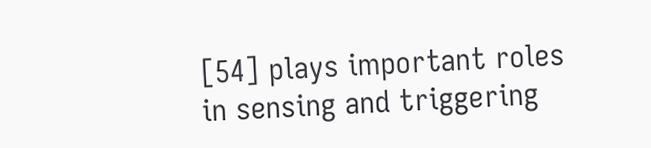[54] plays important roles in sensing and triggering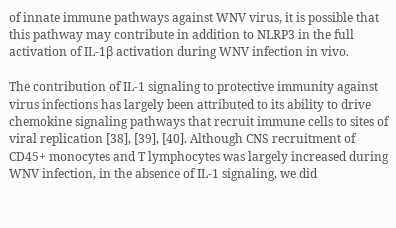of innate immune pathways against WNV virus, it is possible that this pathway may contribute in addition to NLRP3 in the full activation of IL-1β activation during WNV infection in vivo.

The contribution of IL-1 signaling to protective immunity against virus infections has largely been attributed to its ability to drive chemokine signaling pathways that recruit immune cells to sites of viral replication [38], [39], [40]. Although CNS recruitment of CD45+ monocytes and T lymphocytes was largely increased during WNV infection, in the absence of IL-1 signaling, we did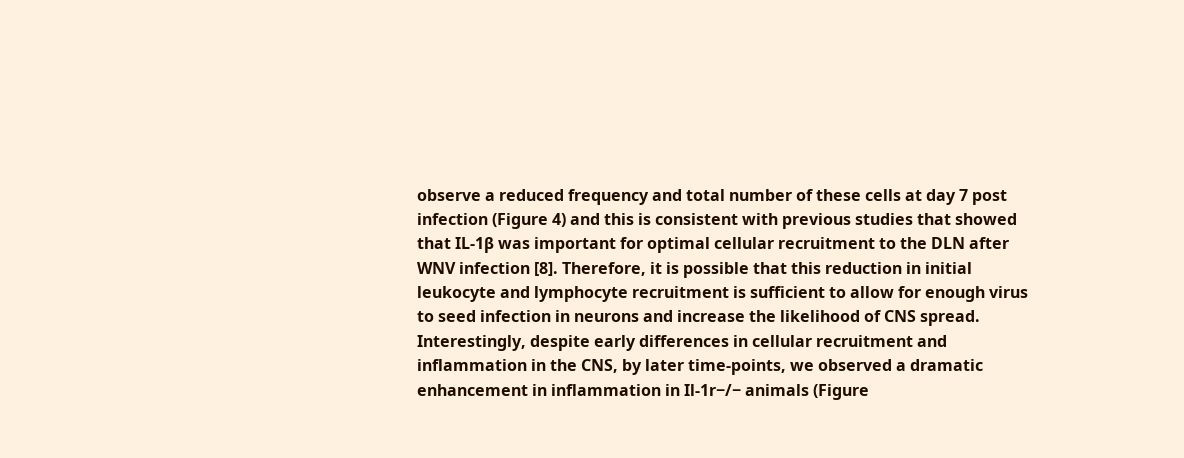observe a reduced frequency and total number of these cells at day 7 post infection (Figure 4) and this is consistent with previous studies that showed that IL-1β was important for optimal cellular recruitment to the DLN after WNV infection [8]. Therefore, it is possible that this reduction in initial leukocyte and lymphocyte recruitment is sufficient to allow for enough virus to seed infection in neurons and increase the likelihood of CNS spread. Interestingly, despite early differences in cellular recruitment and inflammation in the CNS, by later time-points, we observed a dramatic enhancement in inflammation in Il-1r−/− animals (Figure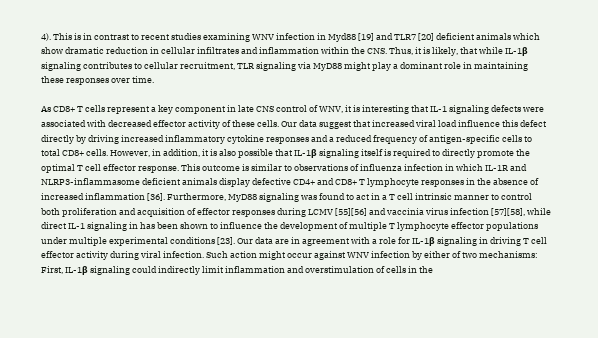4). This is in contrast to recent studies examining WNV infection in Myd88 [19] and TLR7 [20] deficient animals which show dramatic reduction in cellular infiltrates and inflammation within the CNS. Thus, it is likely, that while IL-1β signaling contributes to cellular recruitment, TLR signaling via MyD88 might play a dominant role in maintaining these responses over time.

As CD8+ T cells represent a key component in late CNS control of WNV, it is interesting that IL-1 signaling defects were associated with decreased effector activity of these cells. Our data suggest that increased viral load influence this defect directly by driving increased inflammatory cytokine responses and a reduced frequency of antigen-specific cells to total CD8+ cells. However, in addition, it is also possible that IL-1β signaling itself is required to directly promote the optimal T cell effector response. This outcome is similar to observations of influenza infection in which IL-1R and NLRP3-inflammasome deficient animals display defective CD4+ and CD8+ T lymphocyte responses in the absence of increased inflammation [36]. Furthermore, MyD88 signaling was found to act in a T cell intrinsic manner to control both proliferation and acquisition of effector responses during LCMV [55][56] and vaccinia virus infection [57][58], while direct IL-1 signaling in has been shown to influence the development of multiple T lymphocyte effector populations under multiple experimental conditions [23]. Our data are in agreement with a role for IL-1β signaling in driving T cell effector activity during viral infection. Such action might occur against WNV infection by either of two mechanisms: First, IL-1β signaling could indirectly limit inflammation and overstimulation of cells in the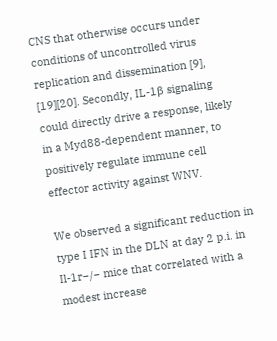CNS that otherwise occurs under conditions of uncontrolled virus replication and dissemination [9], [19][20]. Secondly, IL-1β signaling could directly drive a response, likely in a Myd88-dependent manner, to positively regulate immune cell effector activity against WNV.

We observed a significant reduction in type I IFN in the DLN at day 2 p.i. in Il-1r−/− mice that correlated with a modest increase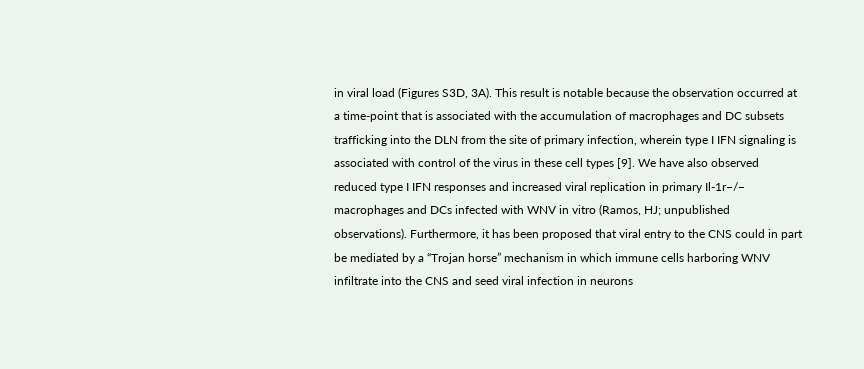in viral load (Figures S3D, 3A). This result is notable because the observation occurred at a time-point that is associated with the accumulation of macrophages and DC subsets trafficking into the DLN from the site of primary infection, wherein type I IFN signaling is associated with control of the virus in these cell types [9]. We have also observed reduced type I IFN responses and increased viral replication in primary Il-1r−/− macrophages and DCs infected with WNV in vitro (Ramos, HJ; unpublished observations). Furthermore, it has been proposed that viral entry to the CNS could in part be mediated by a “Trojan horse” mechanism in which immune cells harboring WNV infiltrate into the CNS and seed viral infection in neurons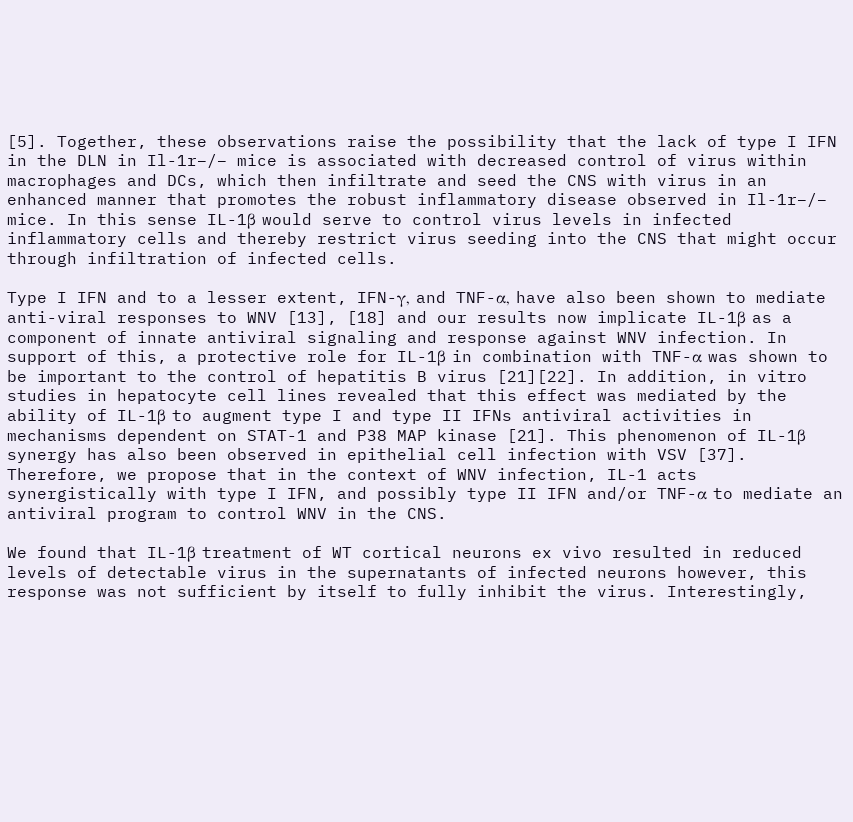[5]. Together, these observations raise the possibility that the lack of type I IFN in the DLN in Il-1r−/− mice is associated with decreased control of virus within macrophages and DCs, which then infiltrate and seed the CNS with virus in an enhanced manner that promotes the robust inflammatory disease observed in Il-1r−/− mice. In this sense IL-1β would serve to control virus levels in infected inflammatory cells and thereby restrict virus seeding into the CNS that might occur through infiltration of infected cells.

Type I IFN and to a lesser extent, IFN-γ, and TNF-α, have also been shown to mediate anti-viral responses to WNV [13], [18] and our results now implicate IL-1β as a component of innate antiviral signaling and response against WNV infection. In support of this, a protective role for IL-1β in combination with TNF-α was shown to be important to the control of hepatitis B virus [21][22]. In addition, in vitro studies in hepatocyte cell lines revealed that this effect was mediated by the ability of IL-1β to augment type I and type II IFNs antiviral activities in mechanisms dependent on STAT-1 and P38 MAP kinase [21]. This phenomenon of IL-1β synergy has also been observed in epithelial cell infection with VSV [37]. Therefore, we propose that in the context of WNV infection, IL-1 acts synergistically with type I IFN, and possibly type II IFN and/or TNF-α to mediate an antiviral program to control WNV in the CNS.

We found that IL-1β treatment of WT cortical neurons ex vivo resulted in reduced levels of detectable virus in the supernatants of infected neurons however, this response was not sufficient by itself to fully inhibit the virus. Interestingly,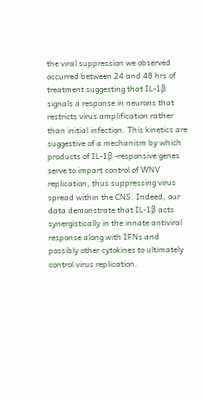the viral suppression we observed occurred between 24 and 48 hrs of treatment suggesting that IL-1β signals a response in neurons that restricts virus amplification rather than initial infection. This kinetics are suggestive of a mechanism by which products of IL-1β -responsive genes serve to impart control of WNV replication, thus suppressing virus spread within the CNS. Indeed, our data demonstrate that IL-1β acts synergistically in the innate antiviral response along with IFNs and possibly other cytokines to ultimately control virus replication.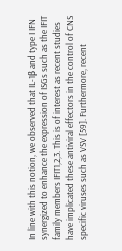In line with this notion, we observed that IL-1β and type I IFN synergized to enhance the expression of ISGs such as the IFIT family members IFIT1,2,3. This is of interest as recent studies have implicated these antiviral effectors in the control of CNS specific viruses such as VSV [59]. Furthermore, recent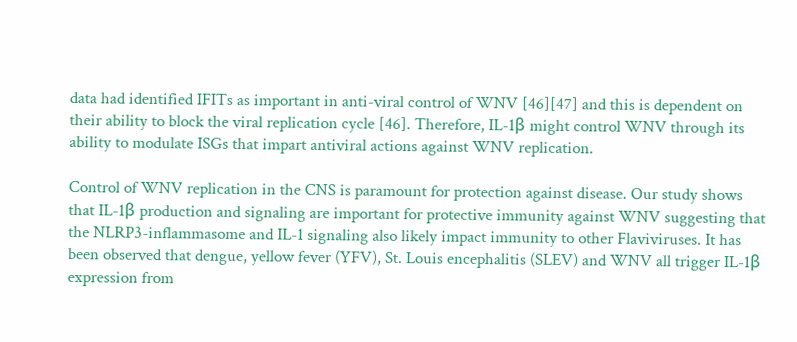data had identified IFITs as important in anti-viral control of WNV [46][47] and this is dependent on their ability to block the viral replication cycle [46]. Therefore, IL-1β might control WNV through its ability to modulate ISGs that impart antiviral actions against WNV replication.

Control of WNV replication in the CNS is paramount for protection against disease. Our study shows that IL-1β production and signaling are important for protective immunity against WNV suggesting that the NLRP3-inflammasome and IL-1 signaling also likely impact immunity to other Flaviviruses. It has been observed that dengue, yellow fever (YFV), St. Louis encephalitis (SLEV) and WNV all trigger IL-1β expression from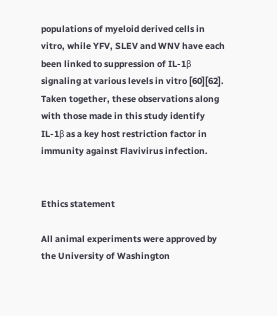populations of myeloid derived cells in vitro, while YFV, SLEV and WNV have each been linked to suppression of IL-1β signaling at various levels in vitro [60][62]. Taken together, these observations along with those made in this study identify IL-1β as a key host restriction factor in immunity against Flavivirus infection.


Ethics statement

All animal experiments were approved by the University of Washington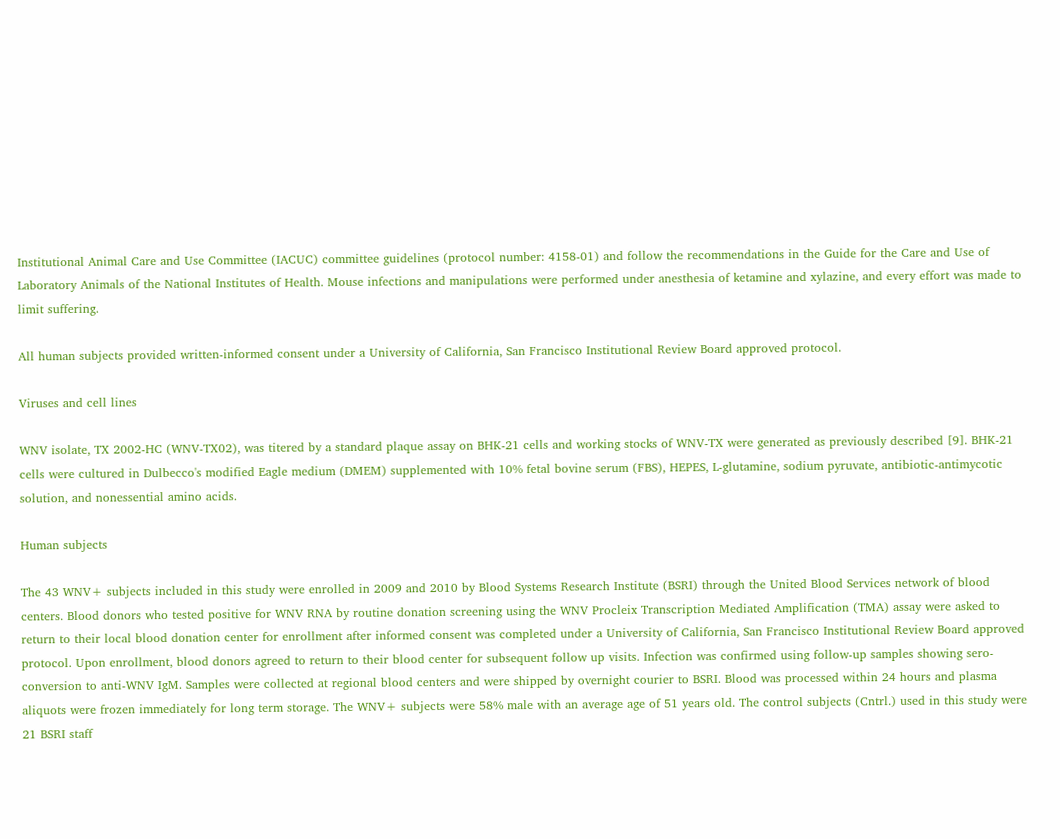Institutional Animal Care and Use Committee (IACUC) committee guidelines (protocol number: 4158-01) and follow the recommendations in the Guide for the Care and Use of Laboratory Animals of the National Institutes of Health. Mouse infections and manipulations were performed under anesthesia of ketamine and xylazine, and every effort was made to limit suffering.

All human subjects provided written-informed consent under a University of California, San Francisco Institutional Review Board approved protocol.

Viruses and cell lines

WNV isolate, TX 2002-HC (WNV-TX02), was titered by a standard plaque assay on BHK-21 cells and working stocks of WNV-TX were generated as previously described [9]. BHK-21 cells were cultured in Dulbecco's modified Eagle medium (DMEM) supplemented with 10% fetal bovine serum (FBS), HEPES, L-glutamine, sodium pyruvate, antibiotic-antimycotic solution, and nonessential amino acids.

Human subjects

The 43 WNV+ subjects included in this study were enrolled in 2009 and 2010 by Blood Systems Research Institute (BSRI) through the United Blood Services network of blood centers. Blood donors who tested positive for WNV RNA by routine donation screening using the WNV Procleix Transcription Mediated Amplification (TMA) assay were asked to return to their local blood donation center for enrollment after informed consent was completed under a University of California, San Francisco Institutional Review Board approved protocol. Upon enrollment, blood donors agreed to return to their blood center for subsequent follow up visits. Infection was confirmed using follow-up samples showing sero-conversion to anti-WNV IgM. Samples were collected at regional blood centers and were shipped by overnight courier to BSRI. Blood was processed within 24 hours and plasma aliquots were frozen immediately for long term storage. The WNV+ subjects were 58% male with an average age of 51 years old. The control subjects (Cntrl.) used in this study were 21 BSRI staff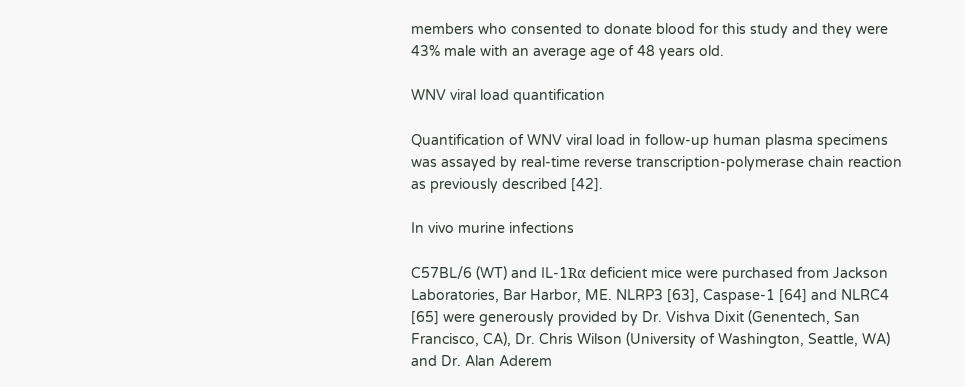members who consented to donate blood for this study and they were 43% male with an average age of 48 years old.

WNV viral load quantification

Quantification of WNV viral load in follow-up human plasma specimens was assayed by real-time reverse transcription-polymerase chain reaction as previously described [42].

In vivo murine infections

C57BL/6 (WT) and IL-1Rα deficient mice were purchased from Jackson Laboratories, Bar Harbor, ME. NLRP3 [63], Caspase-1 [64] and NLRC4 [65] were generously provided by Dr. Vishva Dixit (Genentech, San Francisco, CA), Dr. Chris Wilson (University of Washington, Seattle, WA) and Dr. Alan Aderem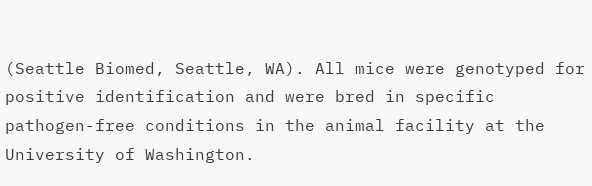(Seattle Biomed, Seattle, WA). All mice were genotyped for positive identification and were bred in specific pathogen-free conditions in the animal facility at the University of Washington.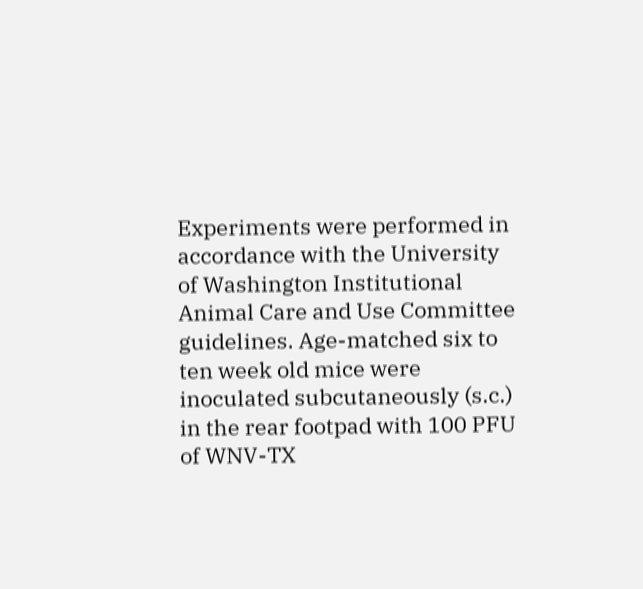Experiments were performed in accordance with the University of Washington Institutional Animal Care and Use Committee guidelines. Age-matched six to ten week old mice were inoculated subcutaneously (s.c.) in the rear footpad with 100 PFU of WNV-TX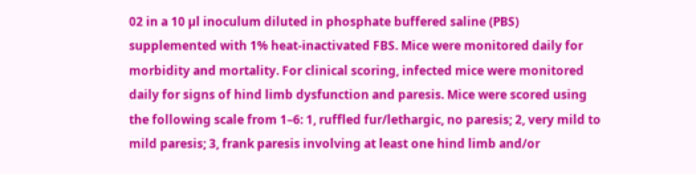02 in a 10 µl inoculum diluted in phosphate buffered saline (PBS) supplemented with 1% heat-inactivated FBS. Mice were monitored daily for morbidity and mortality. For clinical scoring, infected mice were monitored daily for signs of hind limb dysfunction and paresis. Mice were scored using the following scale from 1–6: 1, ruffled fur/lethargic, no paresis; 2, very mild to mild paresis; 3, frank paresis involving at least one hind limb and/or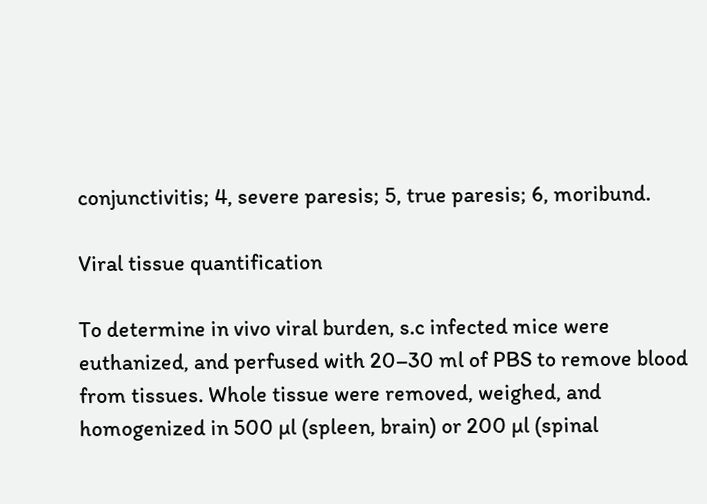conjunctivitis; 4, severe paresis; 5, true paresis; 6, moribund.

Viral tissue quantification

To determine in vivo viral burden, s.c infected mice were euthanized, and perfused with 20–30 ml of PBS to remove blood from tissues. Whole tissue were removed, weighed, and homogenized in 500 µl (spleen, brain) or 200 µl (spinal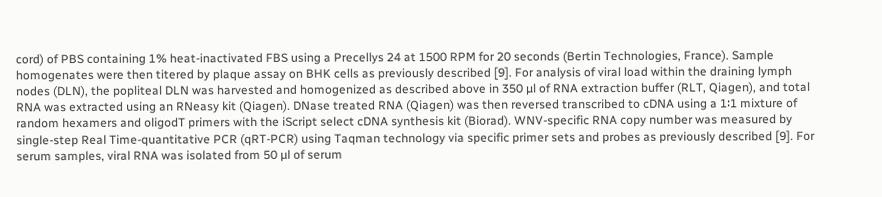cord) of PBS containing 1% heat-inactivated FBS using a Precellys 24 at 1500 RPM for 20 seconds (Bertin Technologies, France). Sample homogenates were then titered by plaque assay on BHK cells as previously described [9]. For analysis of viral load within the draining lymph nodes (DLN), the popliteal DLN was harvested and homogenized as described above in 350 µl of RNA extraction buffer (RLT, Qiagen), and total RNA was extracted using an RNeasy kit (Qiagen). DNase treated RNA (Qiagen) was then reversed transcribed to cDNA using a 1∶1 mixture of random hexamers and oligodT primers with the iScript select cDNA synthesis kit (Biorad). WNV-specific RNA copy number was measured by single-step Real Time-quantitative PCR (qRT-PCR) using Taqman technology via specific primer sets and probes as previously described [9]. For serum samples, viral RNA was isolated from 50 µl of serum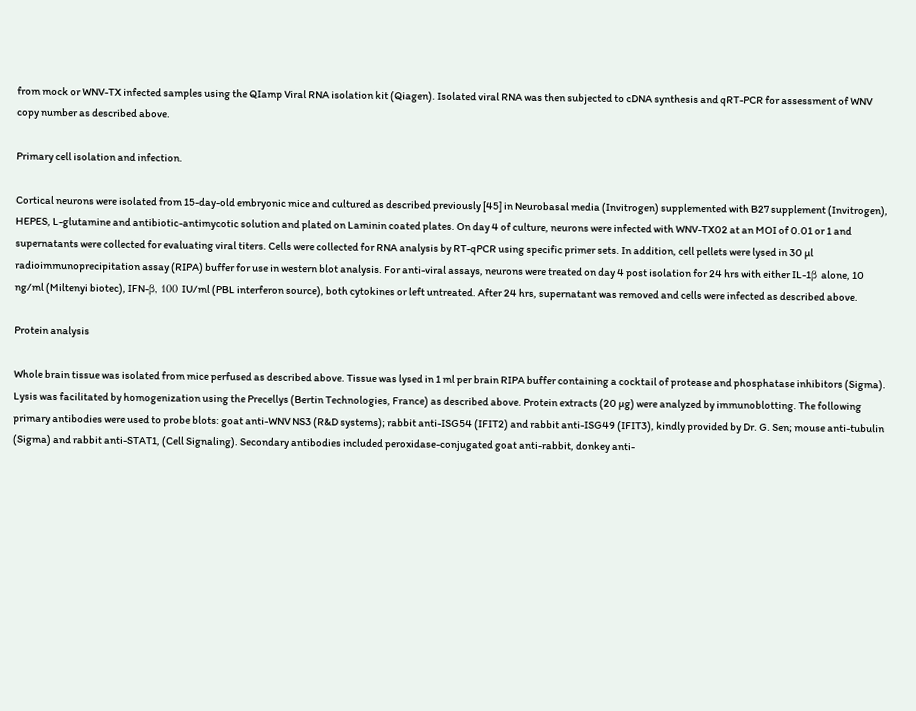from mock or WNV-TX infected samples using the QIamp Viral RNA isolation kit (Qiagen). Isolated viral RNA was then subjected to cDNA synthesis and qRT-PCR for assessment of WNV copy number as described above.

Primary cell isolation and infection.

Cortical neurons were isolated from 15-day-old embryonic mice and cultured as described previously [45] in Neurobasal media (Invitrogen) supplemented with B27 supplement (Invitrogen), HEPES, L-glutamine and antibiotic-antimycotic solution and plated on Laminin coated plates. On day 4 of culture, neurons were infected with WNV-TX02 at an MOI of 0.01 or 1 and supernatants were collected for evaluating viral titers. Cells were collected for RNA analysis by RT-qPCR using specific primer sets. In addition, cell pellets were lysed in 30 µl radioimmunoprecipitation assay (RIPA) buffer for use in western blot analysis. For anti-viral assays, neurons were treated on day 4 post isolation for 24 hrs with either IL-1β alone, 10 ng/ml (Miltenyi biotec), IFN-β, 100 IU/ml (PBL interferon source), both cytokines or left untreated. After 24 hrs, supernatant was removed and cells were infected as described above.

Protein analysis

Whole brain tissue was isolated from mice perfused as described above. Tissue was lysed in 1 ml per brain RIPA buffer containing a cocktail of protease and phosphatase inhibitors (Sigma). Lysis was facilitated by homogenization using the Precellys (Bertin Technologies, France) as described above. Protein extracts (20 µg) were analyzed by immunoblotting. The following primary antibodies were used to probe blots: goat anti-WNV NS3 (R&D systems); rabbit anti-ISG54 (IFIT2) and rabbit anti-ISG49 (IFIT3), kindly provided by Dr. G. Sen; mouse anti-tubulin (Sigma) and rabbit anti-STAT1, (Cell Signaling). Secondary antibodies included peroxidase-conjugated goat anti-rabbit, donkey anti-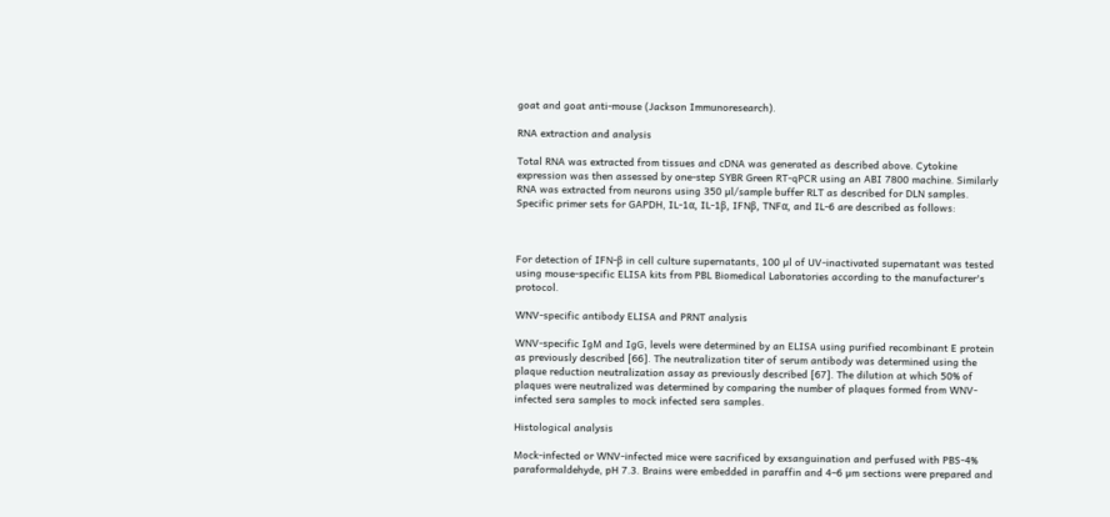goat and goat anti-mouse (Jackson Immunoresearch).

RNA extraction and analysis

Total RNA was extracted from tissues and cDNA was generated as described above. Cytokine expression was then assessed by one-step SYBR Green RT-qPCR using an ABI 7800 machine. Similarly RNA was extracted from neurons using 350 µl/sample buffer RLT as described for DLN samples. Specific primer sets for GAPDH, IL-1α, IL-1β, IFNβ, TNFα, and IL-6 are described as follows:



For detection of IFN-β in cell culture supernatants, 100 µl of UV-inactivated supernatant was tested using mouse-specific ELISA kits from PBL Biomedical Laboratories according to the manufacturer's protocol.

WNV-specific antibody ELISA and PRNT analysis

WNV-specific IgM and IgG, levels were determined by an ELISA using purified recombinant E protein as previously described [66]. The neutralization titer of serum antibody was determined using the plaque reduction neutralization assay as previously described [67]. The dilution at which 50% of plaques were neutralized was determined by comparing the number of plaques formed from WNV-infected sera samples to mock infected sera samples.

Histological analysis

Mock-infected or WNV-infected mice were sacrificed by exsanguination and perfused with PBS-4% paraformaldehyde, pH 7.3. Brains were embedded in paraffin and 4–6 µm sections were prepared and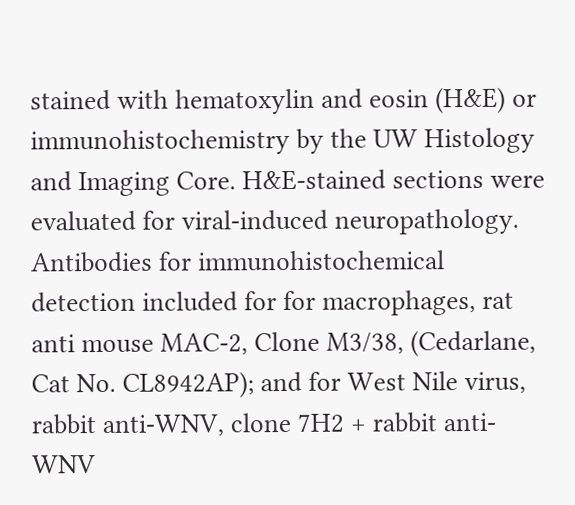stained with hematoxylin and eosin (H&E) or immunohistochemistry by the UW Histology and Imaging Core. H&E-stained sections were evaluated for viral-induced neuropathology. Antibodies for immunohistochemical detection included for for macrophages, rat anti mouse MAC-2, Clone M3/38, (Cedarlane, Cat No. CL8942AP); and for West Nile virus, rabbit anti-WNV, clone 7H2 + rabbit anti-WNV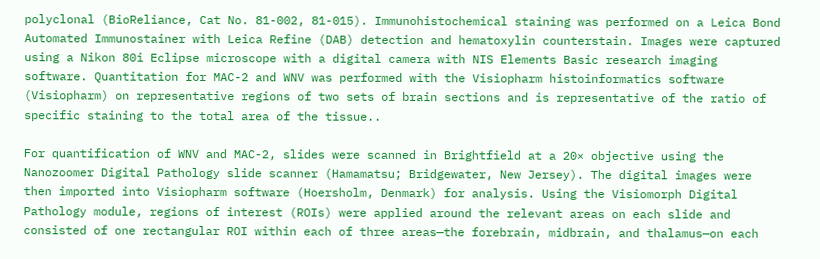polyclonal (BioReliance, Cat No. 81-002, 81-015). Immunohistochemical staining was performed on a Leica Bond Automated Immunostainer with Leica Refine (DAB) detection and hematoxylin counterstain. Images were captured using a Nikon 80i Eclipse microscope with a digital camera with NIS Elements Basic research imaging software. Quantitation for MAC-2 and WNV was performed with the Visiopharm histoinformatics software (Visiopharm) on representative regions of two sets of brain sections and is representative of the ratio of specific staining to the total area of the tissue..

For quantification of WNV and MAC-2, slides were scanned in Brightfield at a 20× objective using the Nanozoomer Digital Pathology slide scanner (Hamamatsu; Bridgewater, New Jersey). The digital images were then imported into Visiopharm software (Hoersholm, Denmark) for analysis. Using the Visiomorph Digital Pathology module, regions of interest (ROIs) were applied around the relevant areas on each slide and consisted of one rectangular ROI within each of three areas—the forebrain, midbrain, and thalamus—on each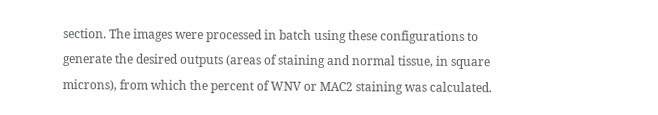section. The images were processed in batch using these configurations to generate the desired outputs (areas of staining and normal tissue, in square microns), from which the percent of WNV or MAC2 staining was calculated.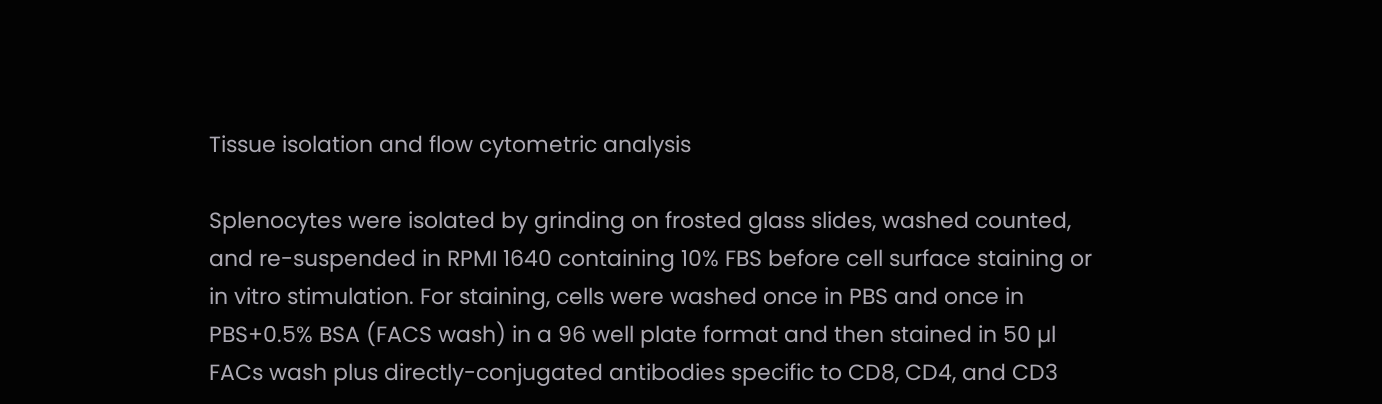Tissue isolation and flow cytometric analysis

Splenocytes were isolated by grinding on frosted glass slides, washed counted, and re-suspended in RPMI 1640 containing 10% FBS before cell surface staining or in vitro stimulation. For staining, cells were washed once in PBS and once in PBS+0.5% BSA (FACS wash) in a 96 well plate format and then stained in 50 µl FACs wash plus directly-conjugated antibodies specific to CD8, CD4, and CD3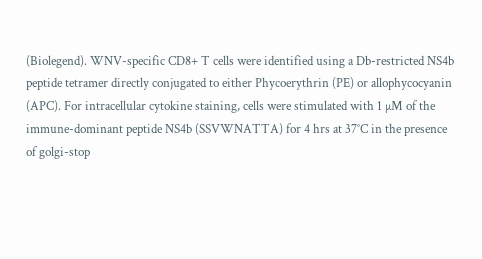(Biolegend). WNV-specific CD8+ T cells were identified using a Db-restricted NS4b peptide tetramer directly conjugated to either Phycoerythrin (PE) or allophycocyanin (APC). For intracellular cytokine staining, cells were stimulated with 1 µM of the immune-dominant peptide NS4b (SSVWNATTA) for 4 hrs at 37°C in the presence of golgi-stop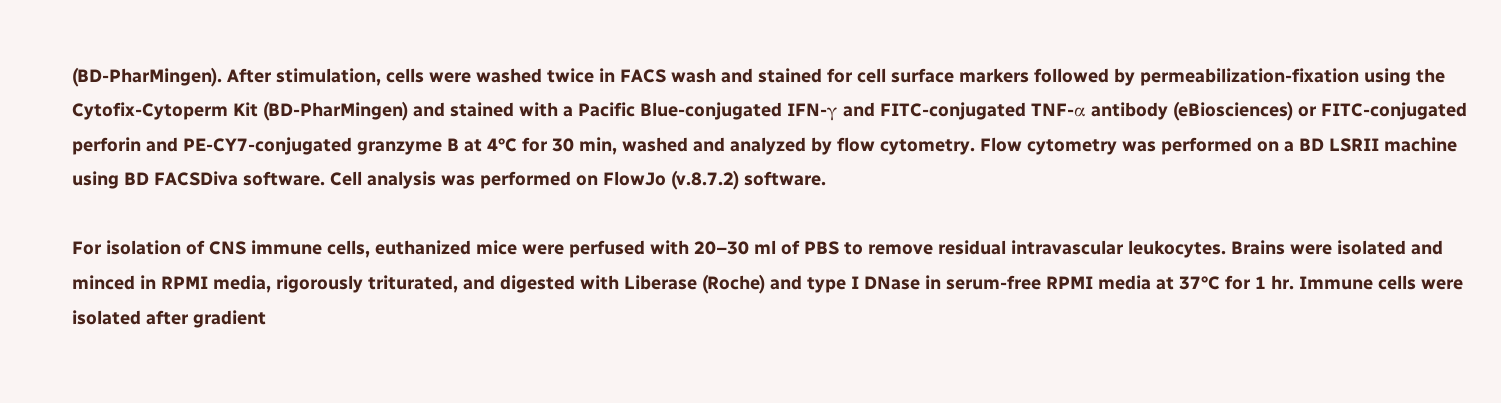(BD-PharMingen). After stimulation, cells were washed twice in FACS wash and stained for cell surface markers followed by permeabilization-fixation using the Cytofix-Cytoperm Kit (BD-PharMingen) and stained with a Pacific Blue-conjugated IFN-γ and FITC-conjugated TNF-α antibody (eBiosciences) or FITC-conjugated perforin and PE-CY7-conjugated granzyme B at 4°C for 30 min, washed and analyzed by flow cytometry. Flow cytometry was performed on a BD LSRII machine using BD FACSDiva software. Cell analysis was performed on FlowJo (v.8.7.2) software.

For isolation of CNS immune cells, euthanized mice were perfused with 20–30 ml of PBS to remove residual intravascular leukocytes. Brains were isolated and minced in RPMI media, rigorously triturated, and digested with Liberase (Roche) and type I DNase in serum-free RPMI media at 37°C for 1 hr. Immune cells were isolated after gradient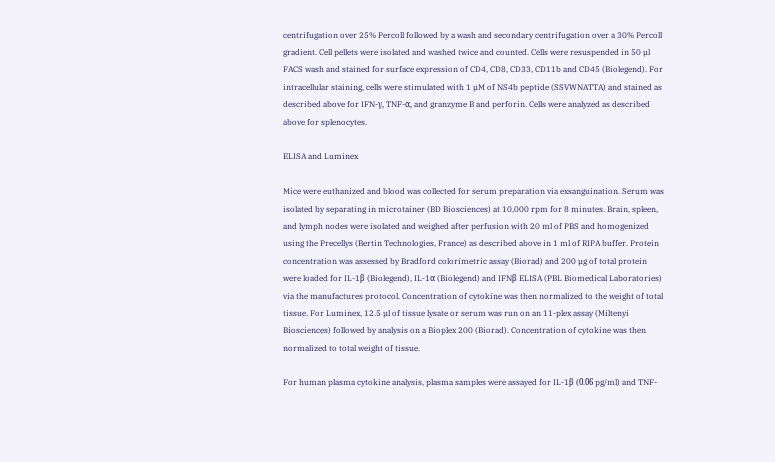centrifugation over 25% Percoll followed by a wash and secondary centrifugation over a 30% Percoll gradient. Cell pellets were isolated and washed twice and counted. Cells were resuspended in 50 µl FACS wash and stained for surface expression of CD4, CD8, CD33, CD11b and CD45 (Biolegend). For intracellular staining, cells were stimulated with 1 µM of NS4b peptide (SSVWNATTA) and stained as described above for IFN-γ, TNF-α, and granzyme B and perforin. Cells were analyzed as described above for splenocytes.

ELISA and Luminex

Mice were euthanized and blood was collected for serum preparation via exsanguination. Serum was isolated by separating in microtainer (BD Biosciences) at 10,000 rpm for 8 minutes. Brain, spleen, and lymph nodes were isolated and weighed after perfusion with 20 ml of PBS and homogenized using the Precellys (Bertin Technologies, France) as described above in 1 ml of RIPA buffer. Protein concentration was assessed by Bradford colorimetric assay (Biorad) and 200 µg of total protein were loaded for IL-1β (Biolegend), IL-1α (Biolegend) and IFNβ ELISA (PBL Biomedical Laboratories) via the manufactures protocol. Concentration of cytokine was then normalized to the weight of total tissue. For Luminex, 12.5 µl of tissue lysate or serum was run on an 11-plex assay (Miltenyi Biosciences) followed by analysis on a Bioplex 200 (Biorad). Concentration of cytokine was then normalized to total weight of tissue.

For human plasma cytokine analysis, plasma samples were assayed for IL-1β (0.06 pg/ml) and TNF-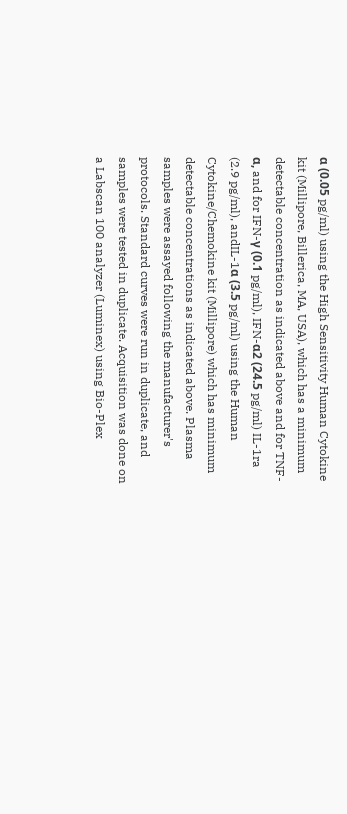α (0.05 pg/ml) using the High Sensitivity Human Cytokine kit (Millipore, Billerica, MA, USA), which has a minimum detectable concentration as indicated above and for TNF-α, and for IFN-γ (0.1 pg/ml), IFN-α2 (24.5 pg/ml) IL-1ra (2.9 pg/ml), andIL-1α (3.5 pg/ml) using the Human Cytokine/Chemokine kit (Millipore) which has minimum detectable concentrations as indicated above. Plasma samples were assayed following the manufacturer's protocols. Standard curves were run in duplicate, and samples were tested in duplicate. Acquisition was done on a Labscan 100 analyzer (Luminex) using Bio-Plex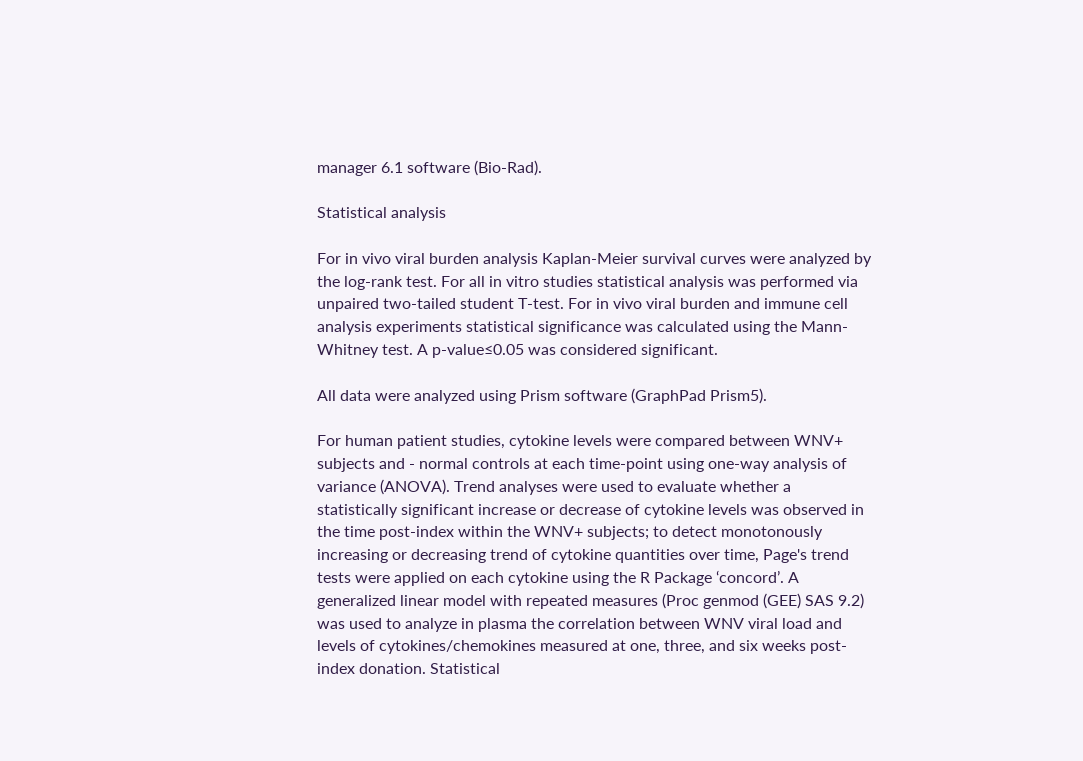manager 6.1 software (Bio-Rad).

Statistical analysis

For in vivo viral burden analysis Kaplan-Meier survival curves were analyzed by the log-rank test. For all in vitro studies statistical analysis was performed via unpaired two-tailed student T-test. For in vivo viral burden and immune cell analysis experiments statistical significance was calculated using the Mann-Whitney test. A p-value≤0.05 was considered significant.

All data were analyzed using Prism software (GraphPad Prism5).

For human patient studies, cytokine levels were compared between WNV+ subjects and - normal controls at each time-point using one-way analysis of variance (ANOVA). Trend analyses were used to evaluate whether a statistically significant increase or decrease of cytokine levels was observed in the time post-index within the WNV+ subjects; to detect monotonously increasing or decreasing trend of cytokine quantities over time, Page's trend tests were applied on each cytokine using the R Package ‘concord’. A generalized linear model with repeated measures (Proc genmod (GEE) SAS 9.2) was used to analyze in plasma the correlation between WNV viral load and levels of cytokines/chemokines measured at one, three, and six weeks post-index donation. Statistical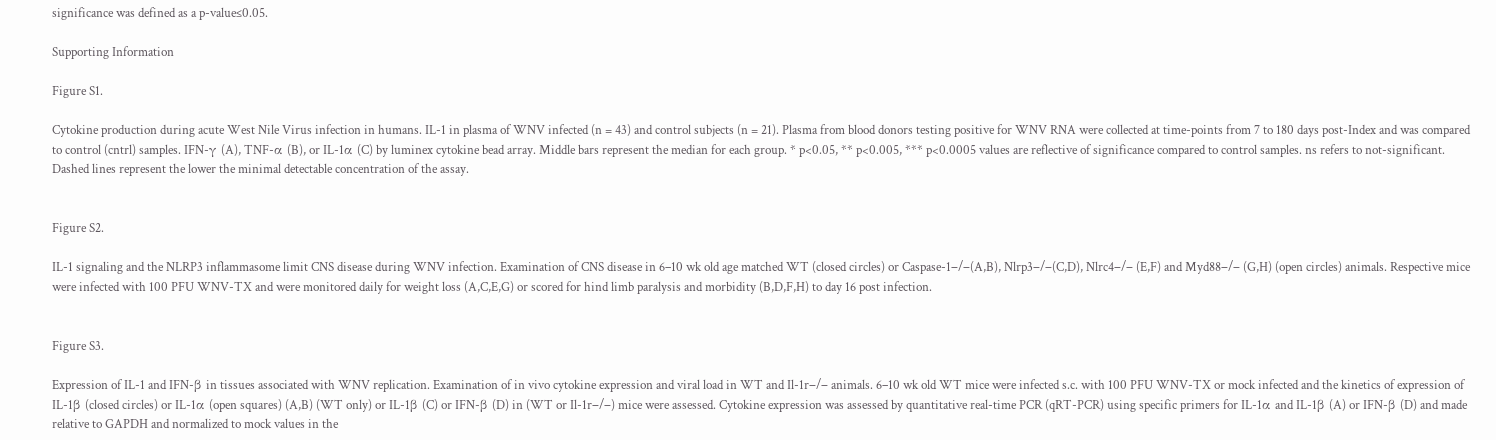significance was defined as a p-value≤0.05.

Supporting Information

Figure S1.

Cytokine production during acute West Nile Virus infection in humans. IL-1 in plasma of WNV infected (n = 43) and control subjects (n = 21). Plasma from blood donors testing positive for WNV RNA were collected at time-points from 7 to 180 days post-Index and was compared to control (cntrl) samples. IFN-γ (A), TNF-α (B), or IL-1α (C) by luminex cytokine bead array. Middle bars represent the median for each group. * p<0.05, ** p<0.005, *** p<0.0005 values are reflective of significance compared to control samples. ns refers to not-significant. Dashed lines represent the lower the minimal detectable concentration of the assay.


Figure S2.

IL-1 signaling and the NLRP3 inflammasome limit CNS disease during WNV infection. Examination of CNS disease in 6–10 wk old age matched WT (closed circles) or Caspase-1−/−(A,B), Nlrp3−/−(C,D), Nlrc4−/− (E,F) and Myd88−/− (G,H) (open circles) animals. Respective mice were infected with 100 PFU WNV-TX and were monitored daily for weight loss (A,C,E,G) or scored for hind limb paralysis and morbidity (B,D,F,H) to day 16 post infection.


Figure S3.

Expression of IL-1 and IFN-β in tissues associated with WNV replication. Examination of in vivo cytokine expression and viral load in WT and Il-1r−/− animals. 6–10 wk old WT mice were infected s.c. with 100 PFU WNV-TX or mock infected and the kinetics of expression of IL-1β (closed circles) or IL-1α (open squares) (A,B) (WT only) or IL-1β (C) or IFN-β (D) in (WT or Il-1r−/−) mice were assessed. Cytokine expression was assessed by quantitative real-time PCR (qRT-PCR) using specific primers for IL-1α and IL-1β (A) or IFN-β (D) and made relative to GAPDH and normalized to mock values in the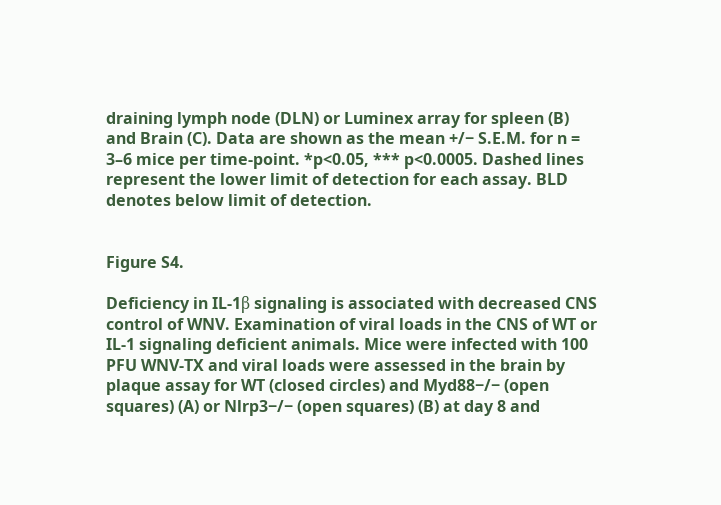draining lymph node (DLN) or Luminex array for spleen (B) and Brain (C). Data are shown as the mean +/− S.E.M. for n = 3–6 mice per time-point. *p<0.05, *** p<0.0005. Dashed lines represent the lower limit of detection for each assay. BLD denotes below limit of detection.


Figure S4.

Deficiency in IL-1β signaling is associated with decreased CNS control of WNV. Examination of viral loads in the CNS of WT or IL-1 signaling deficient animals. Mice were infected with 100 PFU WNV-TX and viral loads were assessed in the brain by plaque assay for WT (closed circles) and Myd88−/− (open squares) (A) or Nlrp3−/− (open squares) (B) at day 8 and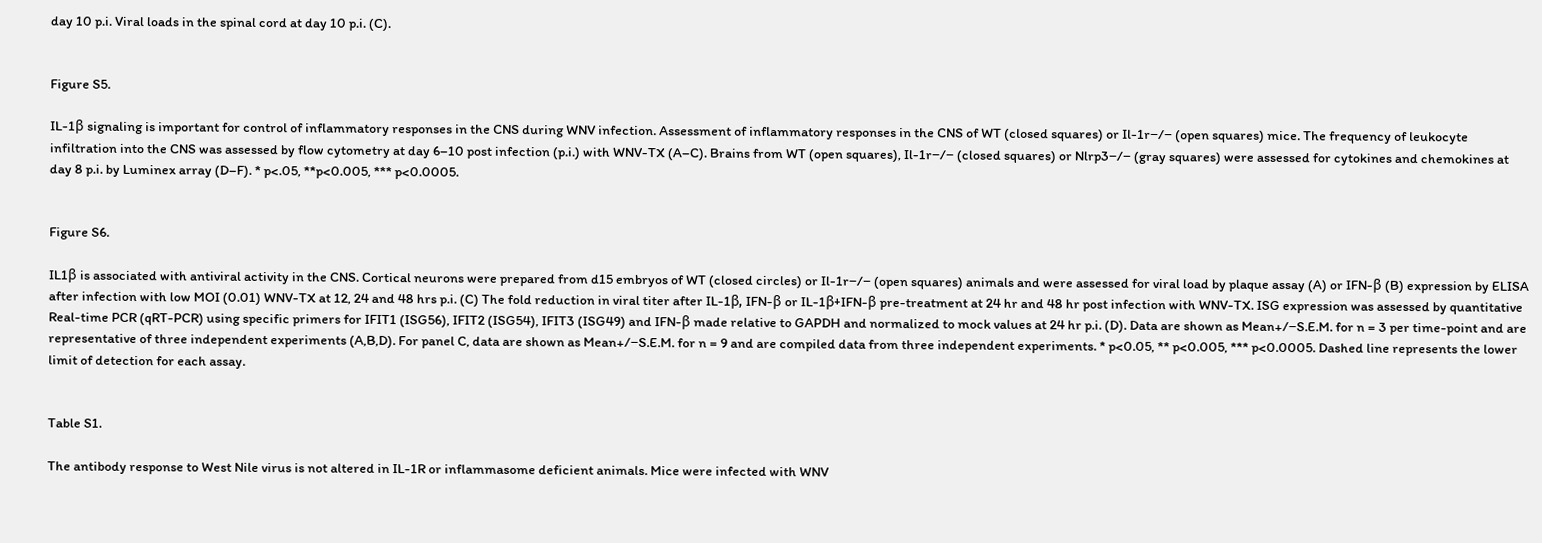day 10 p.i. Viral loads in the spinal cord at day 10 p.i. (C).


Figure S5.

IL-1β signaling is important for control of inflammatory responses in the CNS during WNV infection. Assessment of inflammatory responses in the CNS of WT (closed squares) or Il-1r−/− (open squares) mice. The frequency of leukocyte infiltration into the CNS was assessed by flow cytometry at day 6–10 post infection (p.i.) with WNV-TX (A–C). Brains from WT (open squares), Il-1r−/− (closed squares) or Nlrp3−/− (gray squares) were assessed for cytokines and chemokines at day 8 p.i. by Luminex array (D–F). * p<.05, **p<0.005, *** p<0.0005.


Figure S6.

IL1β is associated with antiviral activity in the CNS. Cortical neurons were prepared from d15 embryos of WT (closed circles) or Il-1r−/− (open squares) animals and were assessed for viral load by plaque assay (A) or IFN-β (B) expression by ELISA after infection with low MOI (0.01) WNV-TX at 12, 24 and 48 hrs p.i. (C) The fold reduction in viral titer after IL-1β, IFN-β or IL-1β+IFN-β pre-treatment at 24 hr and 48 hr post infection with WNV-TX. ISG expression was assessed by quantitative Real-time PCR (qRT-PCR) using specific primers for IFIT1 (ISG56), IFIT2 (ISG54), IFIT3 (ISG49) and IFN-β made relative to GAPDH and normalized to mock values at 24 hr p.i. (D). Data are shown as Mean+/−S.E.M. for n = 3 per time-point and are representative of three independent experiments (A,B,D). For panel C, data are shown as Mean+/−S.E.M. for n = 9 and are compiled data from three independent experiments. * p<0.05, ** p<0.005, *** p<0.0005. Dashed line represents the lower limit of detection for each assay.


Table S1.

The antibody response to West Nile virus is not altered in IL-1R or inflammasome deficient animals. Mice were infected with WNV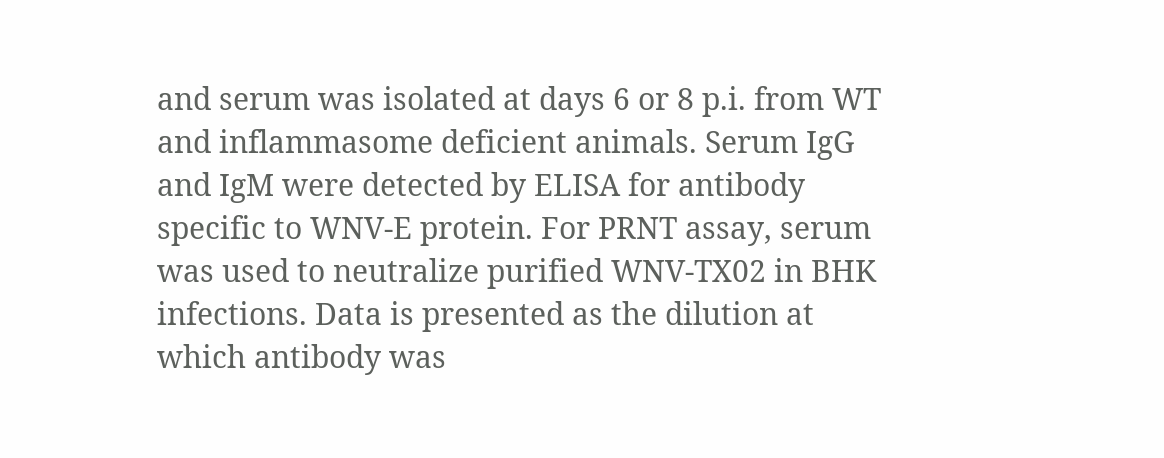and serum was isolated at days 6 or 8 p.i. from WT and inflammasome deficient animals. Serum IgG and IgM were detected by ELISA for antibody specific to WNV-E protein. For PRNT assay, serum was used to neutralize purified WNV-TX02 in BHK infections. Data is presented as the dilution at which antibody was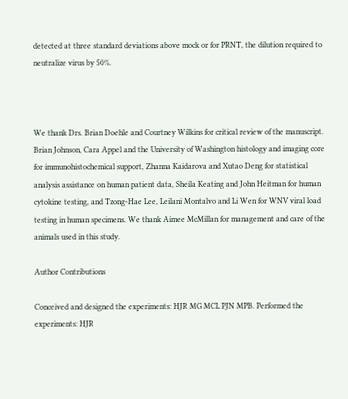detected at three standard deviations above mock or for PRNT, the dilution required to neutralize virus by 50%.



We thank Drs. Brian Doehle and Courtney Wilkins for critical review of the manuscript. Brian Johnson, Cara Appel and the University of Washington histology and imaging core for immunohistochemical support, Zhanna Kaidarova and Xutao Deng for statistical analysis assistance on human patient data, Sheila Keating and John Heitman for human cytokine testing, and Tzong-Hae Lee, Leilani Montalvo and Li Wen for WNV viral load testing in human specimens. We thank Aimee McMillan for management and care of the animals used in this study.

Author Contributions

Conceived and designed the experiments: HJR MG MCL PJN MPB. Performed the experiments: HJR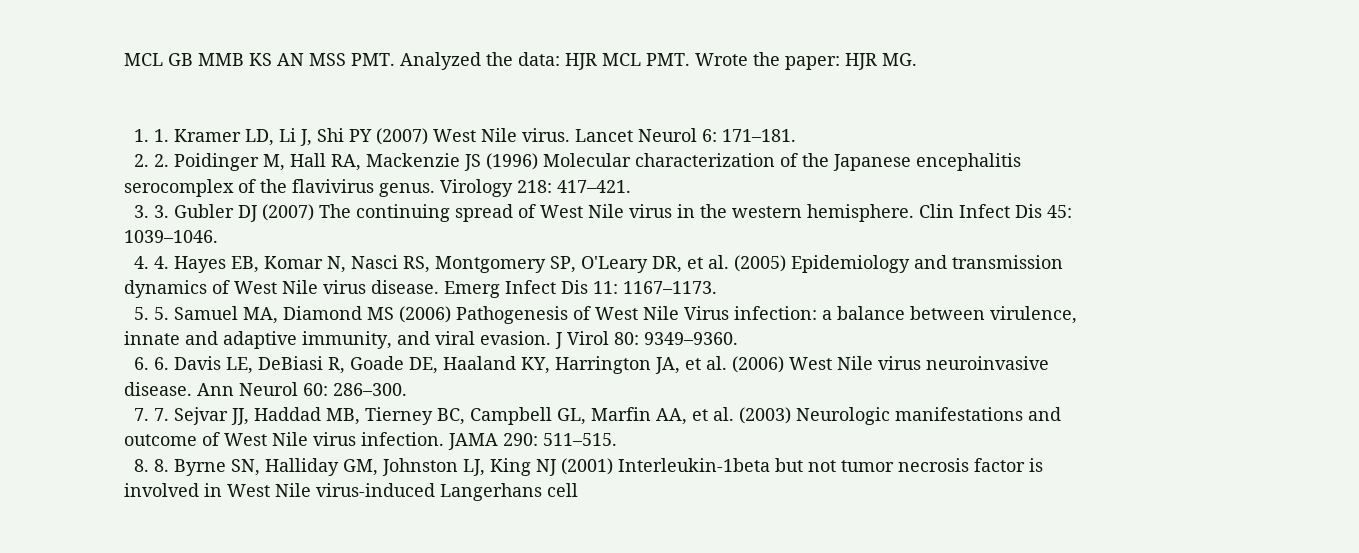MCL GB MMB KS AN MSS PMT. Analyzed the data: HJR MCL PMT. Wrote the paper: HJR MG.


  1. 1. Kramer LD, Li J, Shi PY (2007) West Nile virus. Lancet Neurol 6: 171–181.
  2. 2. Poidinger M, Hall RA, Mackenzie JS (1996) Molecular characterization of the Japanese encephalitis serocomplex of the flavivirus genus. Virology 218: 417–421.
  3. 3. Gubler DJ (2007) The continuing spread of West Nile virus in the western hemisphere. Clin Infect Dis 45: 1039–1046.
  4. 4. Hayes EB, Komar N, Nasci RS, Montgomery SP, O'Leary DR, et al. (2005) Epidemiology and transmission dynamics of West Nile virus disease. Emerg Infect Dis 11: 1167–1173.
  5. 5. Samuel MA, Diamond MS (2006) Pathogenesis of West Nile Virus infection: a balance between virulence, innate and adaptive immunity, and viral evasion. J Virol 80: 9349–9360.
  6. 6. Davis LE, DeBiasi R, Goade DE, Haaland KY, Harrington JA, et al. (2006) West Nile virus neuroinvasive disease. Ann Neurol 60: 286–300.
  7. 7. Sejvar JJ, Haddad MB, Tierney BC, Campbell GL, Marfin AA, et al. (2003) Neurologic manifestations and outcome of West Nile virus infection. JAMA 290: 511–515.
  8. 8. Byrne SN, Halliday GM, Johnston LJ, King NJ (2001) Interleukin-1beta but not tumor necrosis factor is involved in West Nile virus-induced Langerhans cell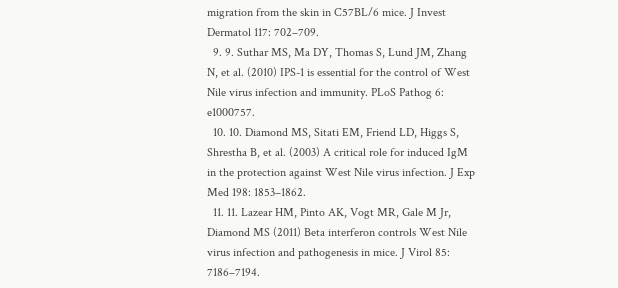migration from the skin in C57BL/6 mice. J Invest Dermatol 117: 702–709.
  9. 9. Suthar MS, Ma DY, Thomas S, Lund JM, Zhang N, et al. (2010) IPS-1 is essential for the control of West Nile virus infection and immunity. PLoS Pathog 6: e1000757.
  10. 10. Diamond MS, Sitati EM, Friend LD, Higgs S, Shrestha B, et al. (2003) A critical role for induced IgM in the protection against West Nile virus infection. J Exp Med 198: 1853–1862.
  11. 11. Lazear HM, Pinto AK, Vogt MR, Gale M Jr, Diamond MS (2011) Beta interferon controls West Nile virus infection and pathogenesis in mice. J Virol 85: 7186–7194.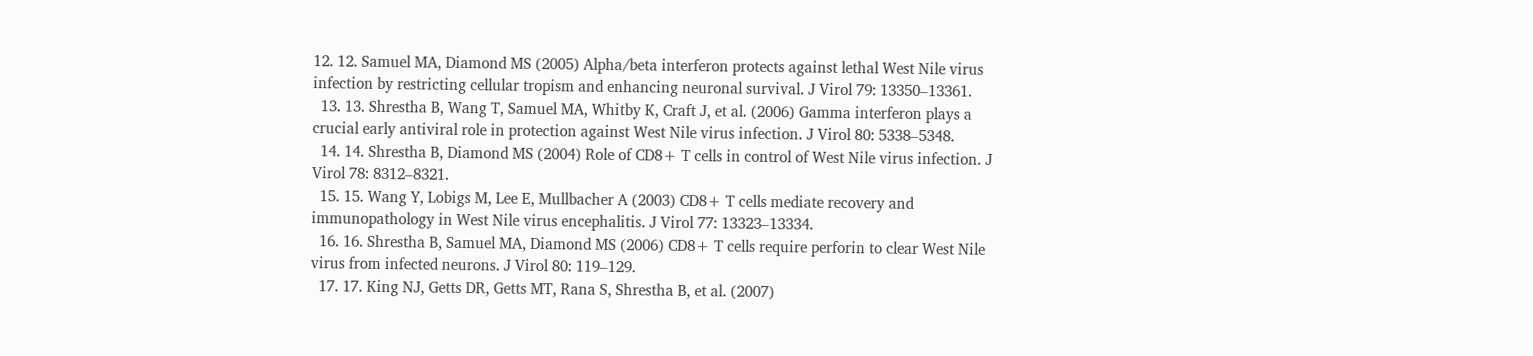12. 12. Samuel MA, Diamond MS (2005) Alpha/beta interferon protects against lethal West Nile virus infection by restricting cellular tropism and enhancing neuronal survival. J Virol 79: 13350–13361.
  13. 13. Shrestha B, Wang T, Samuel MA, Whitby K, Craft J, et al. (2006) Gamma interferon plays a crucial early antiviral role in protection against West Nile virus infection. J Virol 80: 5338–5348.
  14. 14. Shrestha B, Diamond MS (2004) Role of CD8+ T cells in control of West Nile virus infection. J Virol 78: 8312–8321.
  15. 15. Wang Y, Lobigs M, Lee E, Mullbacher A (2003) CD8+ T cells mediate recovery and immunopathology in West Nile virus encephalitis. J Virol 77: 13323–13334.
  16. 16. Shrestha B, Samuel MA, Diamond MS (2006) CD8+ T cells require perforin to clear West Nile virus from infected neurons. J Virol 80: 119–129.
  17. 17. King NJ, Getts DR, Getts MT, Rana S, Shrestha B, et al. (2007)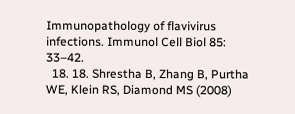Immunopathology of flavivirus infections. Immunol Cell Biol 85: 33–42.
  18. 18. Shrestha B, Zhang B, Purtha WE, Klein RS, Diamond MS (2008)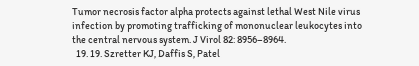Tumor necrosis factor alpha protects against lethal West Nile virus infection by promoting trafficking of mononuclear leukocytes into the central nervous system. J Virol 82: 8956–8964.
  19. 19. Szretter KJ, Daffis S, Patel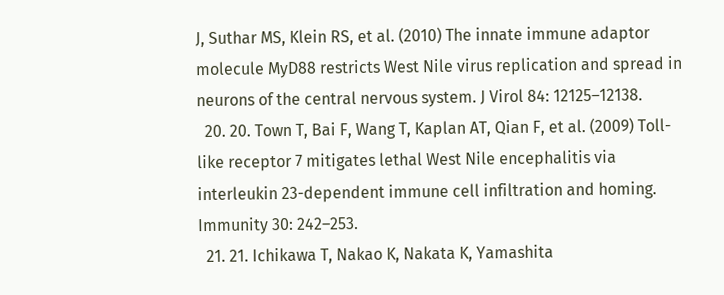J, Suthar MS, Klein RS, et al. (2010) The innate immune adaptor molecule MyD88 restricts West Nile virus replication and spread in neurons of the central nervous system. J Virol 84: 12125–12138.
  20. 20. Town T, Bai F, Wang T, Kaplan AT, Qian F, et al. (2009) Toll-like receptor 7 mitigates lethal West Nile encephalitis via interleukin 23-dependent immune cell infiltration and homing. Immunity 30: 242–253.
  21. 21. Ichikawa T, Nakao K, Nakata K, Yamashita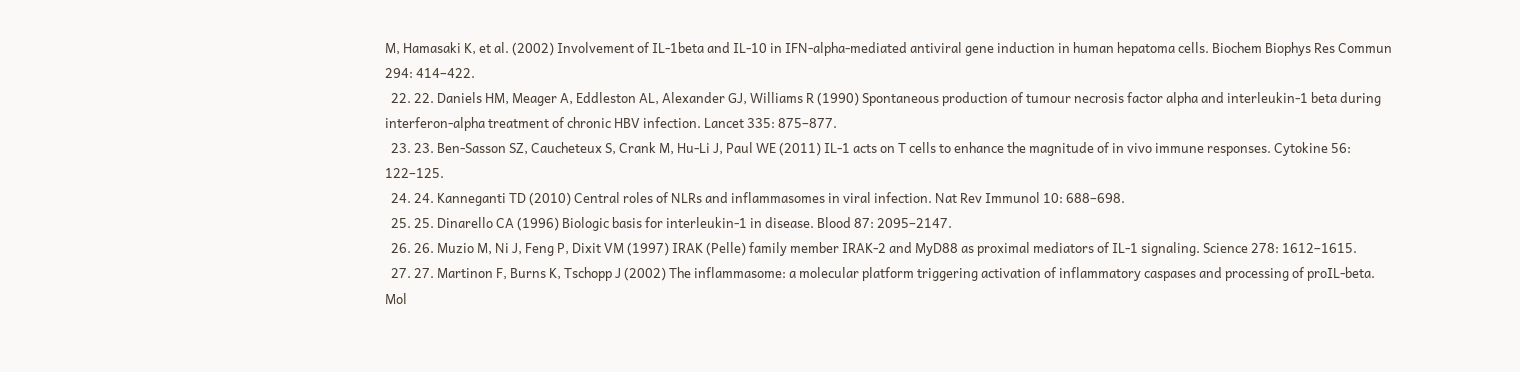M, Hamasaki K, et al. (2002) Involvement of IL-1beta and IL-10 in IFN-alpha-mediated antiviral gene induction in human hepatoma cells. Biochem Biophys Res Commun 294: 414–422.
  22. 22. Daniels HM, Meager A, Eddleston AL, Alexander GJ, Williams R (1990) Spontaneous production of tumour necrosis factor alpha and interleukin-1 beta during interferon-alpha treatment of chronic HBV infection. Lancet 335: 875–877.
  23. 23. Ben-Sasson SZ, Caucheteux S, Crank M, Hu-Li J, Paul WE (2011) IL-1 acts on T cells to enhance the magnitude of in vivo immune responses. Cytokine 56: 122–125.
  24. 24. Kanneganti TD (2010) Central roles of NLRs and inflammasomes in viral infection. Nat Rev Immunol 10: 688–698.
  25. 25. Dinarello CA (1996) Biologic basis for interleukin-1 in disease. Blood 87: 2095–2147.
  26. 26. Muzio M, Ni J, Feng P, Dixit VM (1997) IRAK (Pelle) family member IRAK-2 and MyD88 as proximal mediators of IL-1 signaling. Science 278: 1612–1615.
  27. 27. Martinon F, Burns K, Tschopp J (2002) The inflammasome: a molecular platform triggering activation of inflammatory caspases and processing of proIL-beta. Mol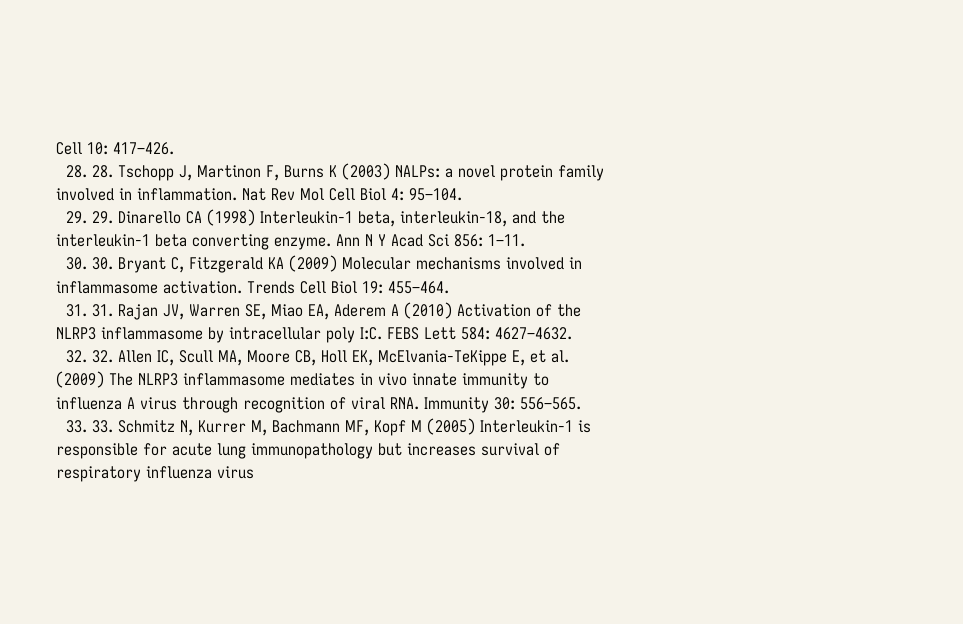Cell 10: 417–426.
  28. 28. Tschopp J, Martinon F, Burns K (2003) NALPs: a novel protein family involved in inflammation. Nat Rev Mol Cell Biol 4: 95–104.
  29. 29. Dinarello CA (1998) Interleukin-1 beta, interleukin-18, and the interleukin-1 beta converting enzyme. Ann N Y Acad Sci 856: 1–11.
  30. 30. Bryant C, Fitzgerald KA (2009) Molecular mechanisms involved in inflammasome activation. Trends Cell Biol 19: 455–464.
  31. 31. Rajan JV, Warren SE, Miao EA, Aderem A (2010) Activation of the NLRP3 inflammasome by intracellular poly I:C. FEBS Lett 584: 4627–4632.
  32. 32. Allen IC, Scull MA, Moore CB, Holl EK, McElvania-TeKippe E, et al. (2009) The NLRP3 inflammasome mediates in vivo innate immunity to influenza A virus through recognition of viral RNA. Immunity 30: 556–565.
  33. 33. Schmitz N, Kurrer M, Bachmann MF, Kopf M (2005) Interleukin-1 is responsible for acute lung immunopathology but increases survival of respiratory influenza virus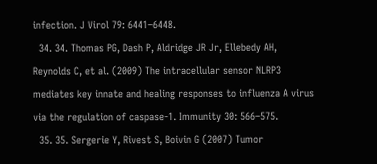infection. J Virol 79: 6441–6448.
  34. 34. Thomas PG, Dash P, Aldridge JR Jr, Ellebedy AH, Reynolds C, et al. (2009) The intracellular sensor NLRP3 mediates key innate and healing responses to influenza A virus via the regulation of caspase-1. Immunity 30: 566–575.
  35. 35. Sergerie Y, Rivest S, Boivin G (2007) Tumor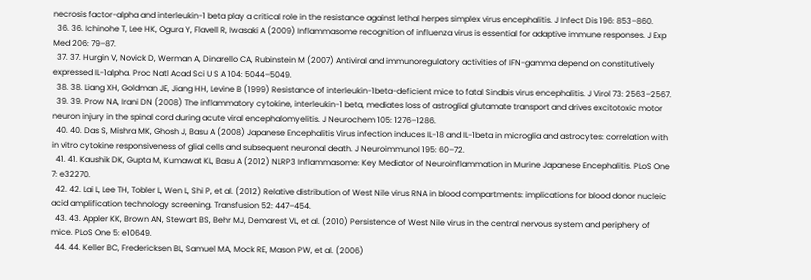necrosis factor-alpha and interleukin-1 beta play a critical role in the resistance against lethal herpes simplex virus encephalitis. J Infect Dis 196: 853–860.
  36. 36. Ichinohe T, Lee HK, Ogura Y, Flavell R, Iwasaki A (2009) Inflammasome recognition of influenza virus is essential for adaptive immune responses. J Exp Med 206: 79–87.
  37. 37. Hurgin V, Novick D, Werman A, Dinarello CA, Rubinstein M (2007) Antiviral and immunoregulatory activities of IFN-gamma depend on constitutively expressed IL-1alpha. Proc Natl Acad Sci U S A 104: 5044–5049.
  38. 38. Liang XH, Goldman JE, Jiang HH, Levine B (1999) Resistance of interleukin-1beta-deficient mice to fatal Sindbis virus encephalitis. J Virol 73: 2563–2567.
  39. 39. Prow NA, Irani DN (2008) The inflammatory cytokine, interleukin-1 beta, mediates loss of astroglial glutamate transport and drives excitotoxic motor neuron injury in the spinal cord during acute viral encephalomyelitis. J Neurochem 105: 1276–1286.
  40. 40. Das S, Mishra MK, Ghosh J, Basu A (2008) Japanese Encephalitis Virus infection induces IL-18 and IL-1beta in microglia and astrocytes: correlation with in vitro cytokine responsiveness of glial cells and subsequent neuronal death. J Neuroimmunol 195: 60–72.
  41. 41. Kaushik DK, Gupta M, Kumawat KL, Basu A (2012) NLRP3 Inflammasome: Key Mediator of Neuroinflammation in Murine Japanese Encephalitis. PLoS One 7: e32270.
  42. 42. Lai L, Lee TH, Tobler L, Wen L, Shi P, et al. (2012) Relative distribution of West Nile virus RNA in blood compartments: implications for blood donor nucleic acid amplification technology screening. Transfusion 52: 447–454.
  43. 43. Appler KK, Brown AN, Stewart BS, Behr MJ, Demarest VL, et al. (2010) Persistence of West Nile virus in the central nervous system and periphery of mice. PLoS One 5: e10649.
  44. 44. Keller BC, Fredericksen BL, Samuel MA, Mock RE, Mason PW, et al. (2006)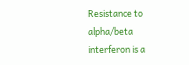Resistance to alpha/beta interferon is a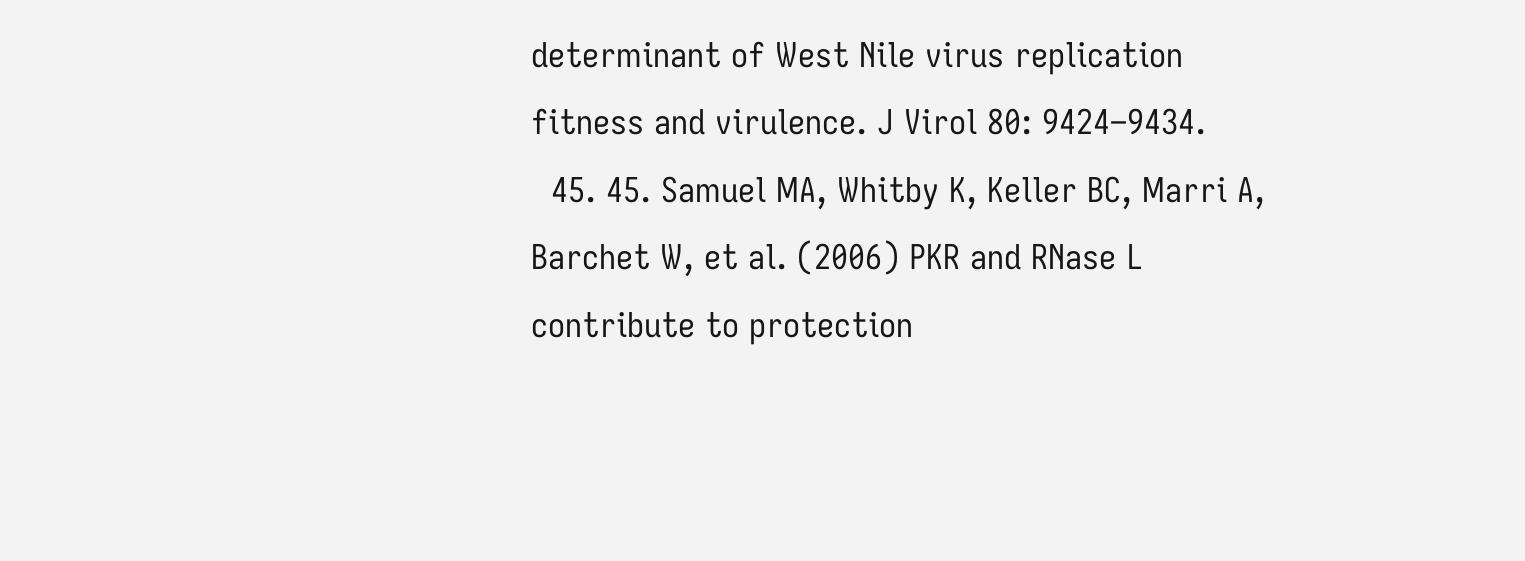determinant of West Nile virus replication fitness and virulence. J Virol 80: 9424–9434.
  45. 45. Samuel MA, Whitby K, Keller BC, Marri A, Barchet W, et al. (2006) PKR and RNase L contribute to protection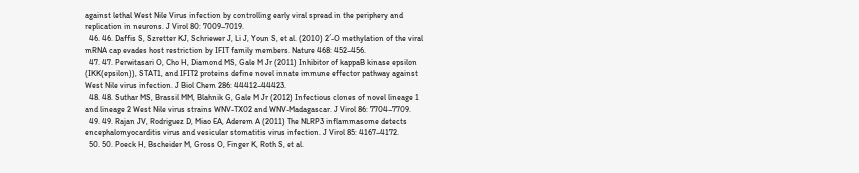against lethal West Nile Virus infection by controlling early viral spread in the periphery and replication in neurons. J Virol 80: 7009–7019.
  46. 46. Daffis S, Szretter KJ, Schriewer J, Li J, Youn S, et al. (2010) 2′-O methylation of the viral mRNA cap evades host restriction by IFIT family members. Nature 468: 452–456.
  47. 47. Perwitasari O, Cho H, Diamond MS, Gale M Jr (2011) Inhibitor of kappaB kinase epsilon (IKK(epsilon)), STAT1, and IFIT2 proteins define novel innate immune effector pathway against West Nile virus infection. J Biol Chem 286: 44412–44423.
  48. 48. Suthar MS, Brassil MM, Blahnik G, Gale M Jr (2012) Infectious clones of novel lineage 1 and lineage 2 West Nile virus strains WNV-TX02 and WNV-Madagascar. J Virol 86: 7704–7709.
  49. 49. Rajan JV, Rodriguez D, Miao EA, Aderem A (2011) The NLRP3 inflammasome detects encephalomyocarditis virus and vesicular stomatitis virus infection. J Virol 85: 4167–4172.
  50. 50. Poeck H, Bscheider M, Gross O, Finger K, Roth S, et al.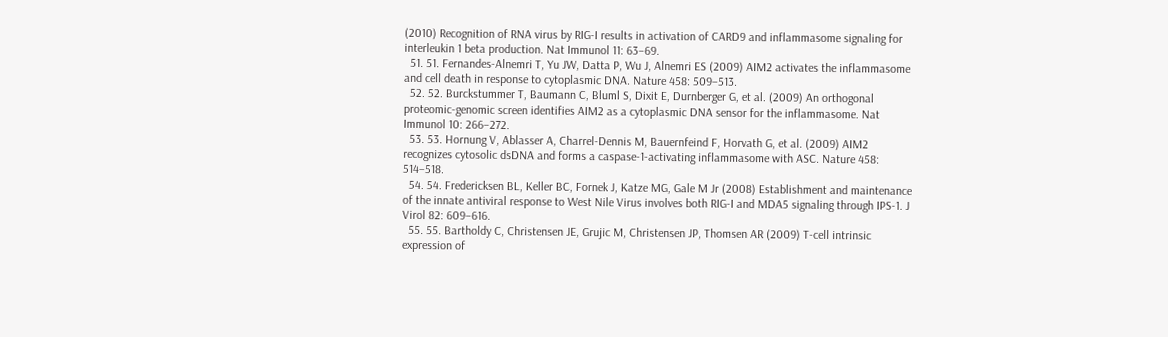(2010) Recognition of RNA virus by RIG-I results in activation of CARD9 and inflammasome signaling for interleukin 1 beta production. Nat Immunol 11: 63–69.
  51. 51. Fernandes-Alnemri T, Yu JW, Datta P, Wu J, Alnemri ES (2009) AIM2 activates the inflammasome and cell death in response to cytoplasmic DNA. Nature 458: 509–513.
  52. 52. Burckstummer T, Baumann C, Bluml S, Dixit E, Durnberger G, et al. (2009) An orthogonal proteomic-genomic screen identifies AIM2 as a cytoplasmic DNA sensor for the inflammasome. Nat Immunol 10: 266–272.
  53. 53. Hornung V, Ablasser A, Charrel-Dennis M, Bauernfeind F, Horvath G, et al. (2009) AIM2 recognizes cytosolic dsDNA and forms a caspase-1-activating inflammasome with ASC. Nature 458: 514–518.
  54. 54. Fredericksen BL, Keller BC, Fornek J, Katze MG, Gale M Jr (2008) Establishment and maintenance of the innate antiviral response to West Nile Virus involves both RIG-I and MDA5 signaling through IPS-1. J Virol 82: 609–616.
  55. 55. Bartholdy C, Christensen JE, Grujic M, Christensen JP, Thomsen AR (2009) T-cell intrinsic expression of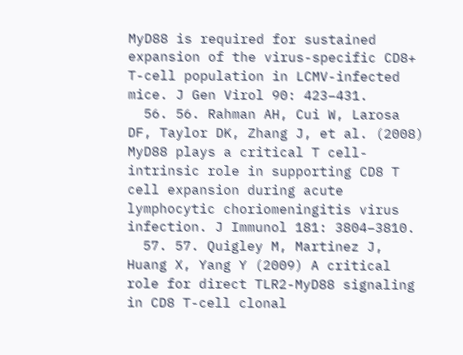MyD88 is required for sustained expansion of the virus-specific CD8+ T-cell population in LCMV-infected mice. J Gen Virol 90: 423–431.
  56. 56. Rahman AH, Cui W, Larosa DF, Taylor DK, Zhang J, et al. (2008) MyD88 plays a critical T cell-intrinsic role in supporting CD8 T cell expansion during acute lymphocytic choriomeningitis virus infection. J Immunol 181: 3804–3810.
  57. 57. Quigley M, Martinez J, Huang X, Yang Y (2009) A critical role for direct TLR2-MyD88 signaling in CD8 T-cell clonal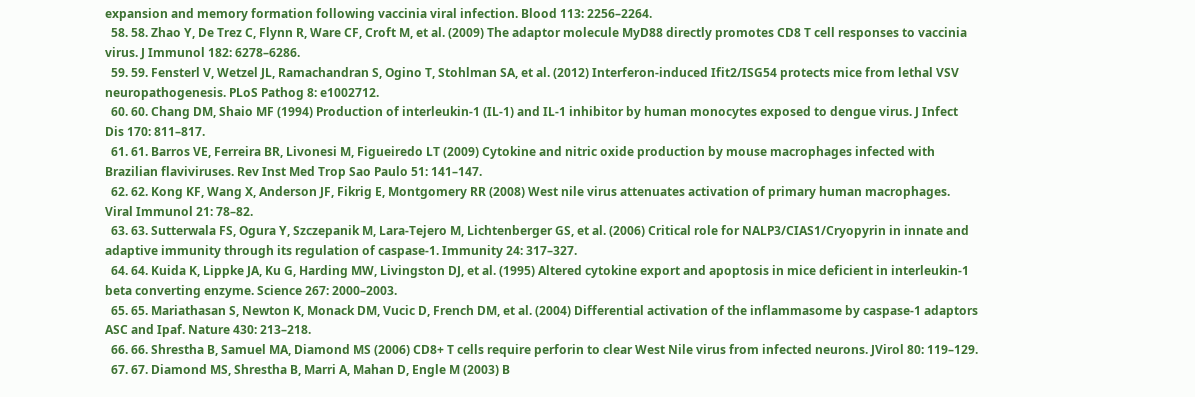expansion and memory formation following vaccinia viral infection. Blood 113: 2256–2264.
  58. 58. Zhao Y, De Trez C, Flynn R, Ware CF, Croft M, et al. (2009) The adaptor molecule MyD88 directly promotes CD8 T cell responses to vaccinia virus. J Immunol 182: 6278–6286.
  59. 59. Fensterl V, Wetzel JL, Ramachandran S, Ogino T, Stohlman SA, et al. (2012) Interferon-induced Ifit2/ISG54 protects mice from lethal VSV neuropathogenesis. PLoS Pathog 8: e1002712.
  60. 60. Chang DM, Shaio MF (1994) Production of interleukin-1 (IL-1) and IL-1 inhibitor by human monocytes exposed to dengue virus. J Infect Dis 170: 811–817.
  61. 61. Barros VE, Ferreira BR, Livonesi M, Figueiredo LT (2009) Cytokine and nitric oxide production by mouse macrophages infected with Brazilian flaviviruses. Rev Inst Med Trop Sao Paulo 51: 141–147.
  62. 62. Kong KF, Wang X, Anderson JF, Fikrig E, Montgomery RR (2008) West nile virus attenuates activation of primary human macrophages. Viral Immunol 21: 78–82.
  63. 63. Sutterwala FS, Ogura Y, Szczepanik M, Lara-Tejero M, Lichtenberger GS, et al. (2006) Critical role for NALP3/CIAS1/Cryopyrin in innate and adaptive immunity through its regulation of caspase-1. Immunity 24: 317–327.
  64. 64. Kuida K, Lippke JA, Ku G, Harding MW, Livingston DJ, et al. (1995) Altered cytokine export and apoptosis in mice deficient in interleukin-1 beta converting enzyme. Science 267: 2000–2003.
  65. 65. Mariathasan S, Newton K, Monack DM, Vucic D, French DM, et al. (2004) Differential activation of the inflammasome by caspase-1 adaptors ASC and Ipaf. Nature 430: 213–218.
  66. 66. Shrestha B, Samuel MA, Diamond MS (2006) CD8+ T cells require perforin to clear West Nile virus from infected neurons. JVirol 80: 119–129.
  67. 67. Diamond MS, Shrestha B, Marri A, Mahan D, Engle M (2003) B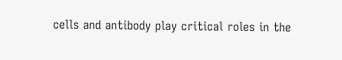cells and antibody play critical roles in the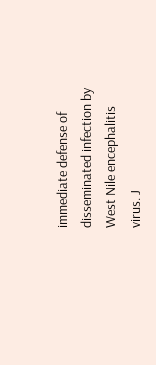immediate defense of disseminated infection by West Nile encephalitis virus. J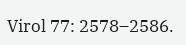Virol 77: 2578–2586.